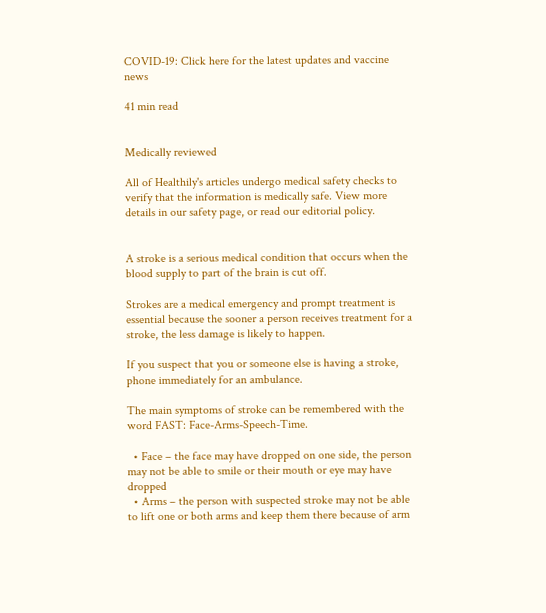COVID-19: Click here for the latest updates and vaccine news

41 min read


Medically reviewed

All of Healthily's articles undergo medical safety checks to verify that the information is medically safe. View more details in our safety page, or read our editorial policy.


A stroke is a serious medical condition that occurs when the blood supply to part of the brain is cut off.

Strokes are a medical emergency and prompt treatment is essential because the sooner a person receives treatment for a stroke, the less damage is likely to happen.

If you suspect that you or someone else is having a stroke, phone immediately for an ambulance.

The main symptoms of stroke can be remembered with the word FAST: Face-Arms-Speech-Time.

  • Face – the face may have dropped on one side, the person may not be able to smile or their mouth or eye may have dropped
  • Arms – the person with suspected stroke may not be able to lift one or both arms and keep them there because of arm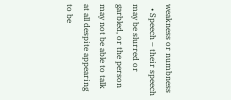weakness or numbness
  • Speech – their speech may be slurred or garbled, or the person may not be able to talk at all despite appearing to be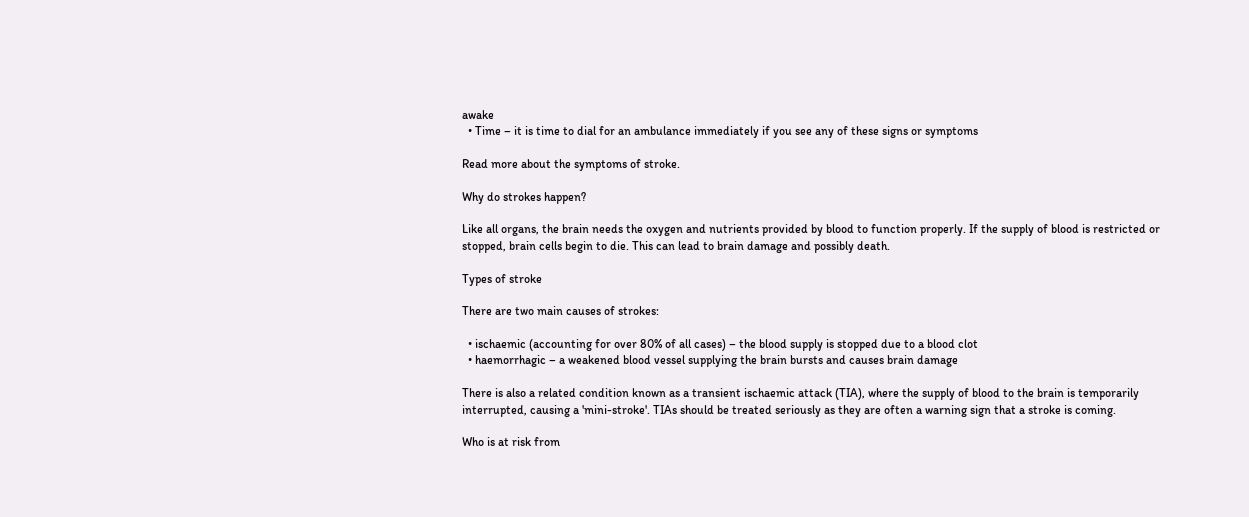awake
  • Time – it is time to dial for an ambulance immediately if you see any of these signs or symptoms

Read more about the symptoms of stroke.

Why do strokes happen?

Like all organs, the brain needs the oxygen and nutrients provided by blood to function properly. If the supply of blood is restricted or stopped, brain cells begin to die. This can lead to brain damage and possibly death.

Types of stroke

There are two main causes of strokes:

  • ischaemic (accounting for over 80% of all cases) – the blood supply is stopped due to a blood clot
  • haemorrhagic – a weakened blood vessel supplying the brain bursts and causes brain damage

There is also a related condition known as a transient ischaemic attack (TIA), where the supply of blood to the brain is temporarily interrupted, causing a 'mini-stroke'. TIAs should be treated seriously as they are often a warning sign that a stroke is coming.

Who is at risk from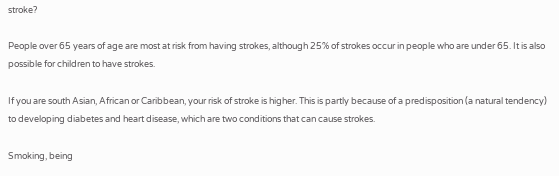stroke?

People over 65 years of age are most at risk from having strokes, although 25% of strokes occur in people who are under 65. It is also possible for children to have strokes.

If you are south Asian, African or Caribbean, your risk of stroke is higher. This is partly because of a predisposition (a natural tendency) to developing diabetes and heart disease, which are two conditions that can cause strokes.

Smoking, being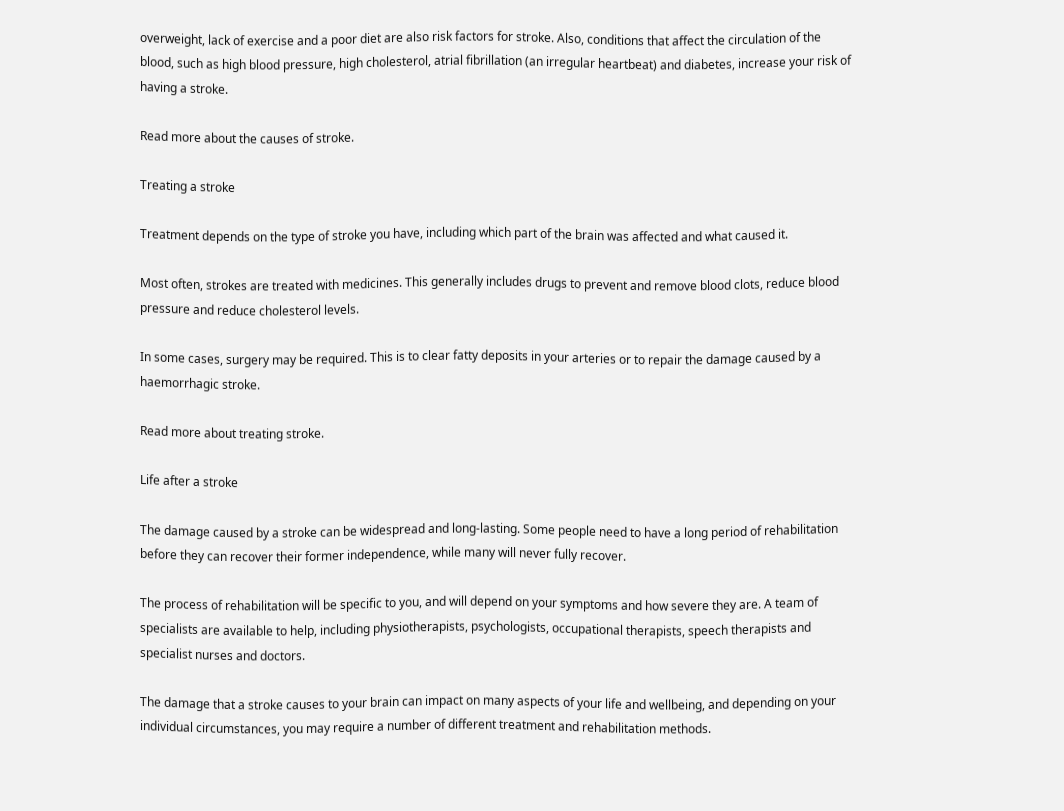overweight, lack of exercise and a poor diet are also risk factors for stroke. Also, conditions that affect the circulation of the blood, such as high blood pressure, high cholesterol, atrial fibrillation (an irregular heartbeat) and diabetes, increase your risk of having a stroke.

Read more about the causes of stroke.

Treating a stroke

Treatment depends on the type of stroke you have, including which part of the brain was affected and what caused it.

Most often, strokes are treated with medicines. This generally includes drugs to prevent and remove blood clots, reduce blood pressure and reduce cholesterol levels.

In some cases, surgery may be required. This is to clear fatty deposits in your arteries or to repair the damage caused by a haemorrhagic stroke.

Read more about treating stroke.

Life after a stroke

The damage caused by a stroke can be widespread and long-lasting. Some people need to have a long period of rehabilitation before they can recover their former independence, while many will never fully recover.

The process of rehabilitation will be specific to you, and will depend on your symptoms and how severe they are. A team of specialists are available to help, including physiotherapists, psychologists, occupational therapists, speech therapists and specialist nurses and doctors.

The damage that a stroke causes to your brain can impact on many aspects of your life and wellbeing, and depending on your individual circumstances, you may require a number of different treatment and rehabilitation methods.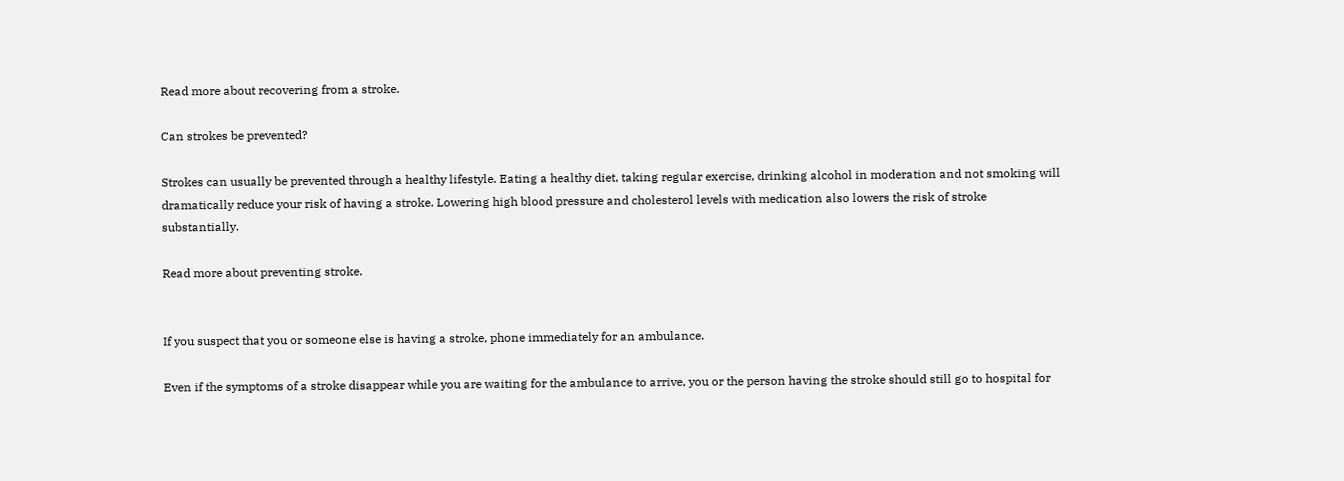Read more about recovering from a stroke.

Can strokes be prevented?

Strokes can usually be prevented through a healthy lifestyle. Eating a healthy diet, taking regular exercise, drinking alcohol in moderation and not smoking will dramatically reduce your risk of having a stroke. Lowering high blood pressure and cholesterol levels with medication also lowers the risk of stroke substantially.

Read more about preventing stroke.


If you suspect that you or someone else is having a stroke, phone immediately for an ambulance.

Even if the symptoms of a stroke disappear while you are waiting for the ambulance to arrive, you or the person having the stroke should still go to hospital for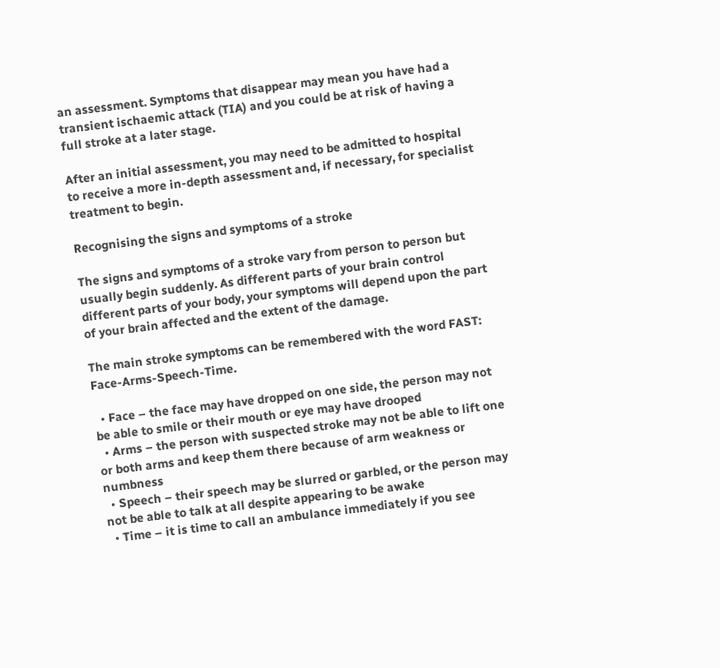an assessment. Symptoms that disappear may mean you have had a transient ischaemic attack (TIA) and you could be at risk of having a full stroke at a later stage.

After an initial assessment, you may need to be admitted to hospital to receive a more in-depth assessment and, if necessary, for specialist treatment to begin.

Recognising the signs and symptoms of a stroke

The signs and symptoms of a stroke vary from person to person but usually begin suddenly. As different parts of your brain control different parts of your body, your symptoms will depend upon the part of your brain affected and the extent of the damage.

The main stroke symptoms can be remembered with the word FAST: Face-Arms-Speech-Time.

  • Face – the face may have dropped on one side, the person may not be able to smile or their mouth or eye may have drooped
  • Arms – the person with suspected stroke may not be able to lift one or both arms and keep them there because of arm weakness or numbness
  • Speech – their speech may be slurred or garbled, or the person may not be able to talk at all despite appearing to be awake
  • Time – it is time to call an ambulance immediately if you see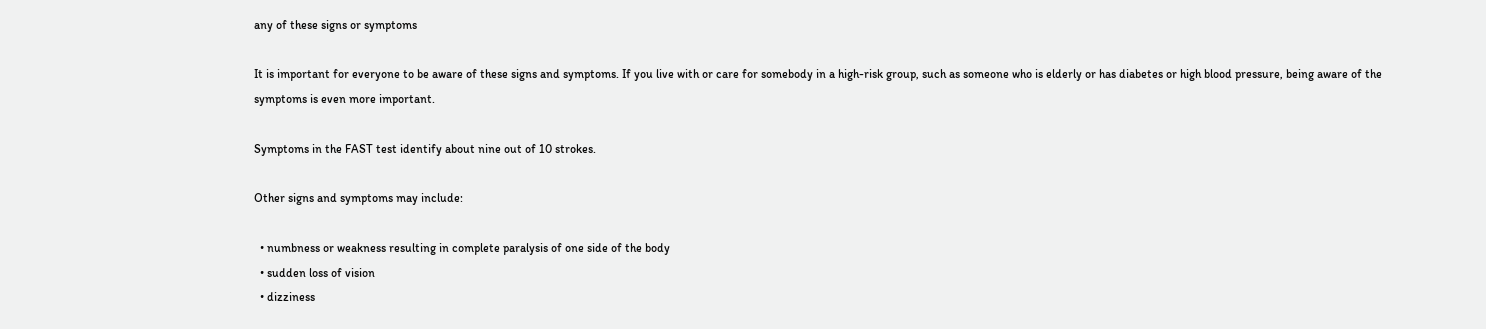any of these signs or symptoms

It is important for everyone to be aware of these signs and symptoms. If you live with or care for somebody in a high-risk group, such as someone who is elderly or has diabetes or high blood pressure, being aware of the symptoms is even more important.

Symptoms in the FAST test identify about nine out of 10 strokes.

Other signs and symptoms may include:

  • numbness or weakness resulting in complete paralysis of one side of the body
  • sudden loss of vision
  • dizziness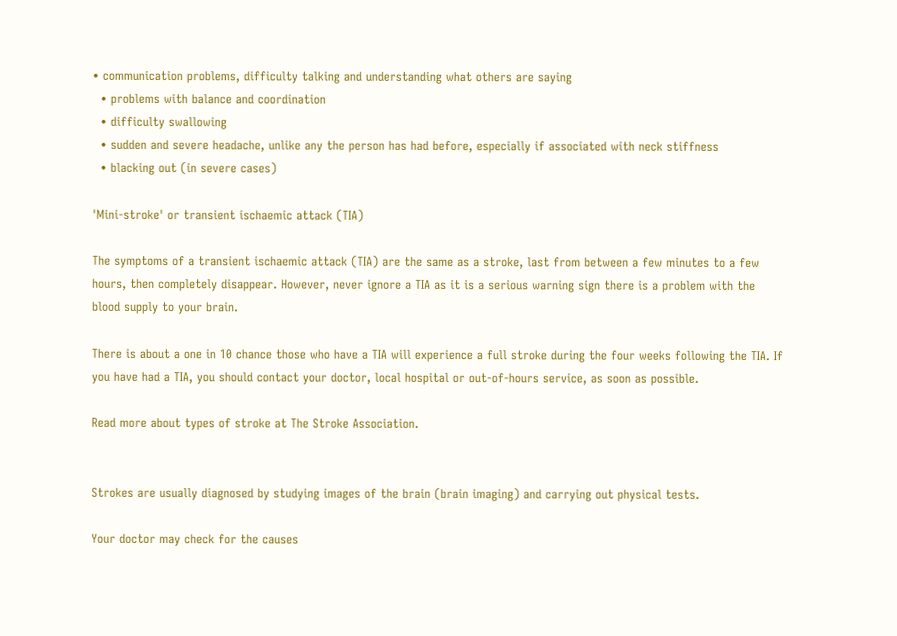• communication problems, difficulty talking and understanding what others are saying
  • problems with balance and coordination
  • difficulty swallowing
  • sudden and severe headache, unlike any the person has had before, especially if associated with neck stiffness
  • blacking out (in severe cases)

'Mini-stroke' or transient ischaemic attack (TIA)

The symptoms of a transient ischaemic attack (TIA) are the same as a stroke, last from between a few minutes to a few hours, then completely disappear. However, never ignore a TIA as it is a serious warning sign there is a problem with the blood supply to your brain.

There is about a one in 10 chance those who have a TIA will experience a full stroke during the four weeks following the TIA. If you have had a TIA, you should contact your doctor, local hospital or out-of-hours service, as soon as possible.

Read more about types of stroke at The Stroke Association.


Strokes are usually diagnosed by studying images of the brain (brain imaging) and carrying out physical tests.

Your doctor may check for the causes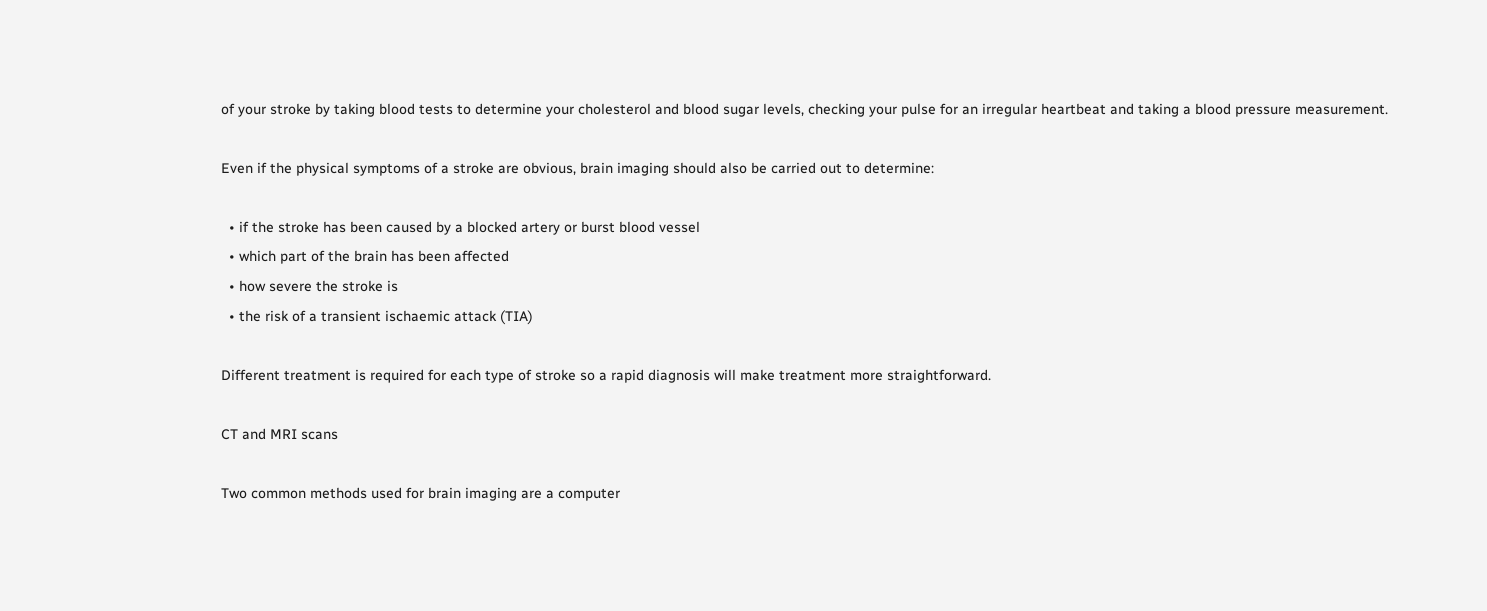of your stroke by taking blood tests to determine your cholesterol and blood sugar levels, checking your pulse for an irregular heartbeat and taking a blood pressure measurement.

Even if the physical symptoms of a stroke are obvious, brain imaging should also be carried out to determine:

  • if the stroke has been caused by a blocked artery or burst blood vessel
  • which part of the brain has been affected
  • how severe the stroke is
  • the risk of a transient ischaemic attack (TIA)

Different treatment is required for each type of stroke so a rapid diagnosis will make treatment more straightforward.

CT and MRI scans

Two common methods used for brain imaging are a computer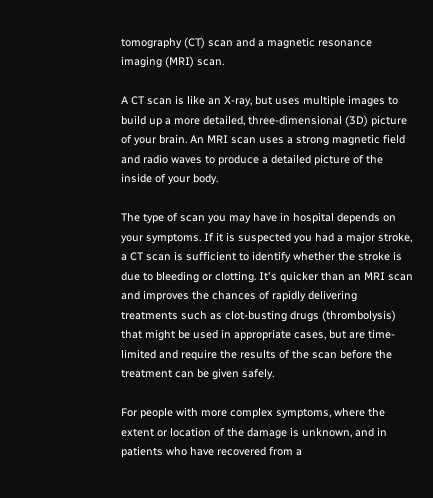tomography (CT) scan and a magnetic resonance imaging (MRI) scan.

A CT scan is like an X-ray, but uses multiple images to build up a more detailed, three-dimensional (3D) picture of your brain. An MRI scan uses a strong magnetic field and radio waves to produce a detailed picture of the inside of your body.

The type of scan you may have in hospital depends on your symptoms. If it is suspected you had a major stroke, a CT scan is sufficient to identify whether the stroke is due to bleeding or clotting. It's quicker than an MRI scan and improves the chances of rapidly delivering treatments such as clot-busting drugs (thrombolysis) that might be used in appropriate cases, but are time-limited and require the results of the scan before the treatment can be given safely.

For people with more complex symptoms, where the extent or location of the damage is unknown, and in patients who have recovered from a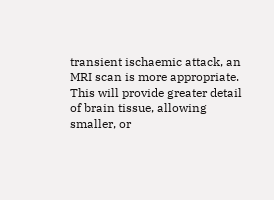transient ischaemic attack, an MRI scan is more appropriate. This will provide greater detail of brain tissue, allowing smaller, or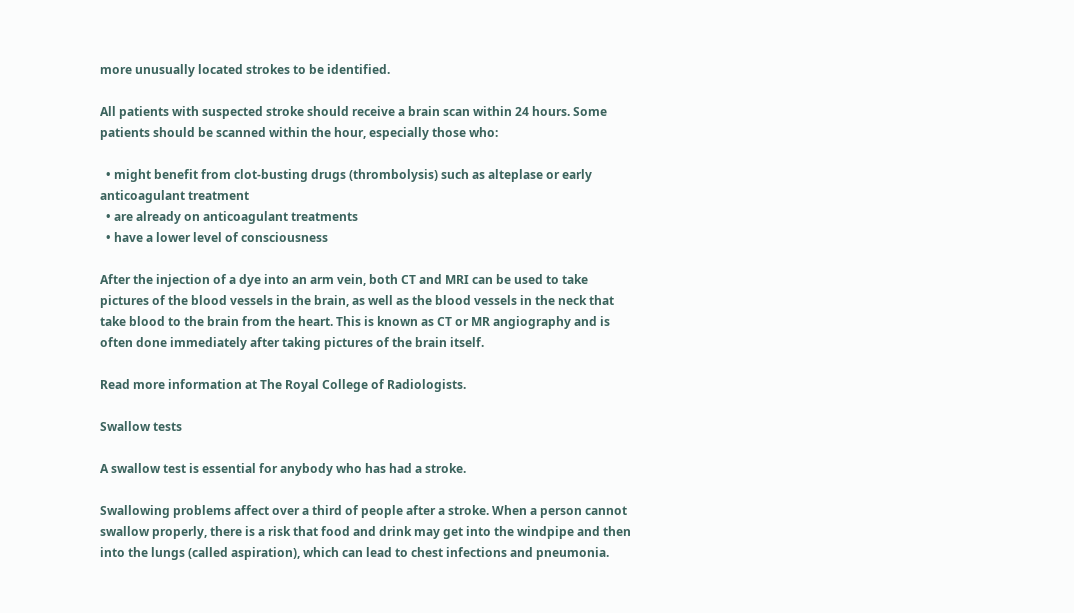more unusually located strokes to be identified.

All patients with suspected stroke should receive a brain scan within 24 hours. Some patients should be scanned within the hour, especially those who:

  • might benefit from clot-busting drugs (thrombolysis) such as alteplase or early anticoagulant treatment
  • are already on anticoagulant treatments
  • have a lower level of consciousness

After the injection of a dye into an arm vein, both CT and MRI can be used to take pictures of the blood vessels in the brain, as well as the blood vessels in the neck that take blood to the brain from the heart. This is known as CT or MR angiography and is often done immediately after taking pictures of the brain itself.

Read more information at The Royal College of Radiologists.

Swallow tests

A swallow test is essential for anybody who has had a stroke.

Swallowing problems affect over a third of people after a stroke. When a person cannot swallow properly, there is a risk that food and drink may get into the windpipe and then into the lungs (called aspiration), which can lead to chest infections and pneumonia.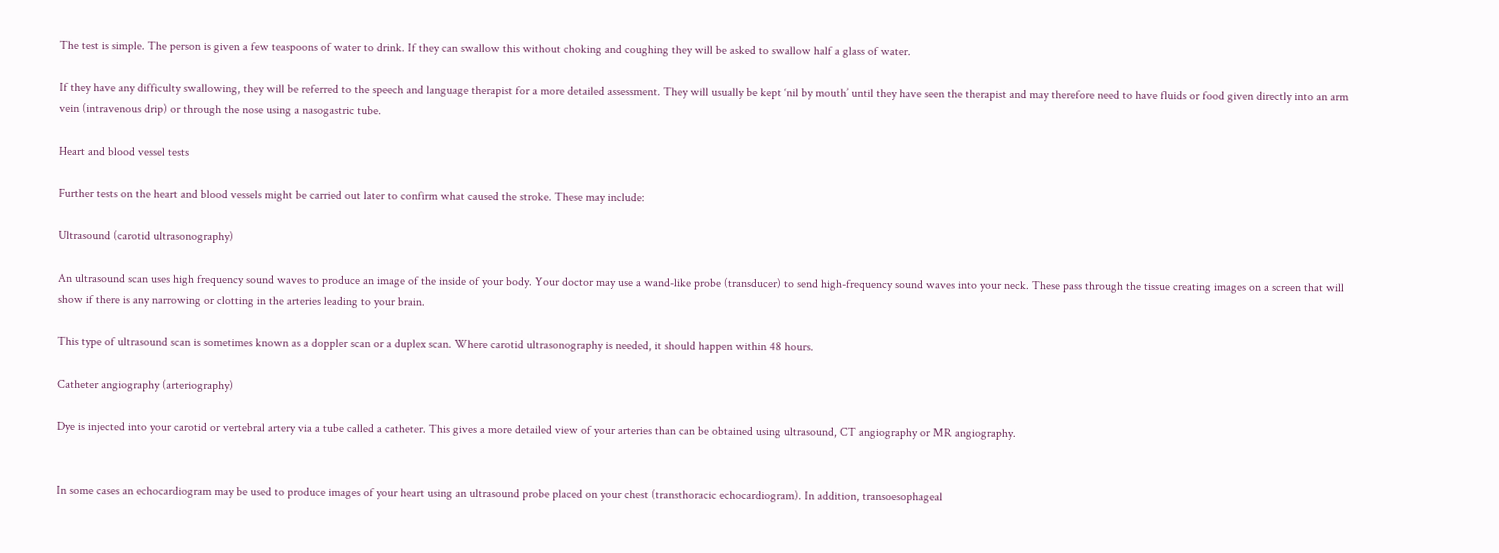The test is simple. The person is given a few teaspoons of water to drink. If they can swallow this without choking and coughing they will be asked to swallow half a glass of water.

If they have any difficulty swallowing, they will be referred to the speech and language therapist for a more detailed assessment. They will usually be kept ‘nil by mouth’ until they have seen the therapist and may therefore need to have fluids or food given directly into an arm vein (intravenous drip) or through the nose using a nasogastric tube.

Heart and blood vessel tests

Further tests on the heart and blood vessels might be carried out later to confirm what caused the stroke. These may include:

Ultrasound (carotid ultrasonography)

An ultrasound scan uses high frequency sound waves to produce an image of the inside of your body. Your doctor may use a wand-like probe (transducer) to send high-frequency sound waves into your neck. These pass through the tissue creating images on a screen that will show if there is any narrowing or clotting in the arteries leading to your brain.

This type of ultrasound scan is sometimes known as a doppler scan or a duplex scan. Where carotid ultrasonography is needed, it should happen within 48 hours.

Catheter angiography (arteriography)

Dye is injected into your carotid or vertebral artery via a tube called a catheter. This gives a more detailed view of your arteries than can be obtained using ultrasound, CT angiography or MR angiography.


In some cases an echocardiogram may be used to produce images of your heart using an ultrasound probe placed on your chest (transthoracic echocardiogram). In addition, transoesophageal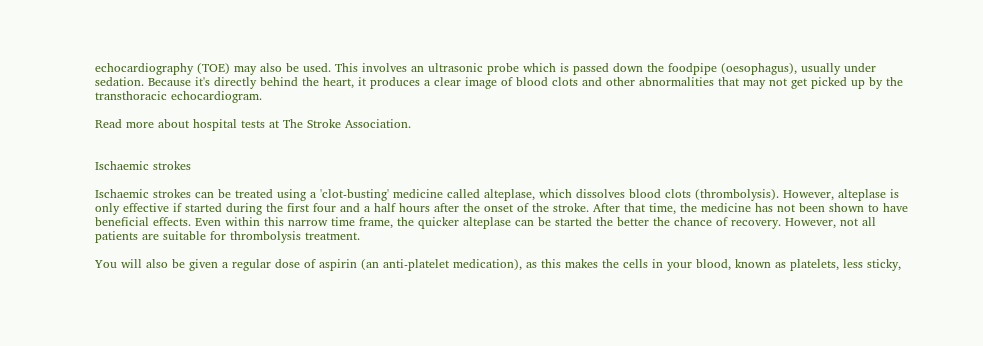echocardiography (TOE) may also be used. This involves an ultrasonic probe which is passed down the foodpipe (oesophagus), usually under sedation. Because it's directly behind the heart, it produces a clear image of blood clots and other abnormalities that may not get picked up by the transthoracic echocardiogram.

Read more about hospital tests at The Stroke Association.


Ischaemic strokes

Ischaemic strokes can be treated using a 'clot-busting' medicine called alteplase, which dissolves blood clots (thrombolysis). However, alteplase is only effective if started during the first four and a half hours after the onset of the stroke. After that time, the medicine has not been shown to have beneficial effects. Even within this narrow time frame, the quicker alteplase can be started the better the chance of recovery. However, not all patients are suitable for thrombolysis treatment.

You will also be given a regular dose of aspirin (an anti-platelet medication), as this makes the cells in your blood, known as platelets, less sticky,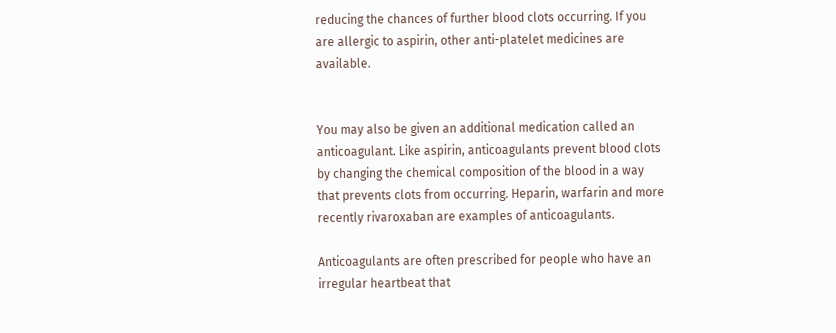reducing the chances of further blood clots occurring. If you are allergic to aspirin, other anti-platelet medicines are available.


You may also be given an additional medication called an anticoagulant. Like aspirin, anticoagulants prevent blood clots by changing the chemical composition of the blood in a way that prevents clots from occurring. Heparin, warfarin and more recently rivaroxaban are examples of anticoagulants.

Anticoagulants are often prescribed for people who have an irregular heartbeat that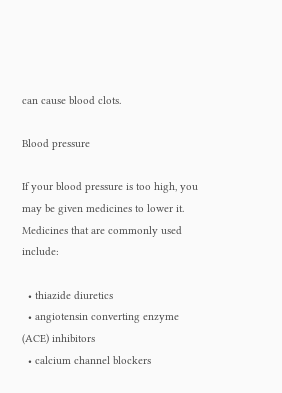can cause blood clots.

Blood pressure

If your blood pressure is too high, you may be given medicines to lower it. Medicines that are commonly used include:

  • thiazide diuretics
  • angiotensin converting enzyme (ACE) inhibitors
  • calcium channel blockers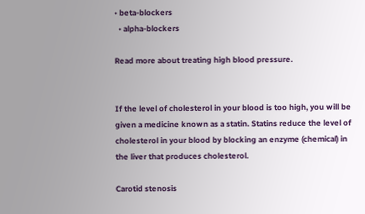• beta-blockers
  • alpha-blockers

Read more about treating high blood pressure.


If the level of cholesterol in your blood is too high, you will be given a medicine known as a statin. Statins reduce the level of cholesterol in your blood by blocking an enzyme (chemical) in the liver that produces cholesterol.

Carotid stenosis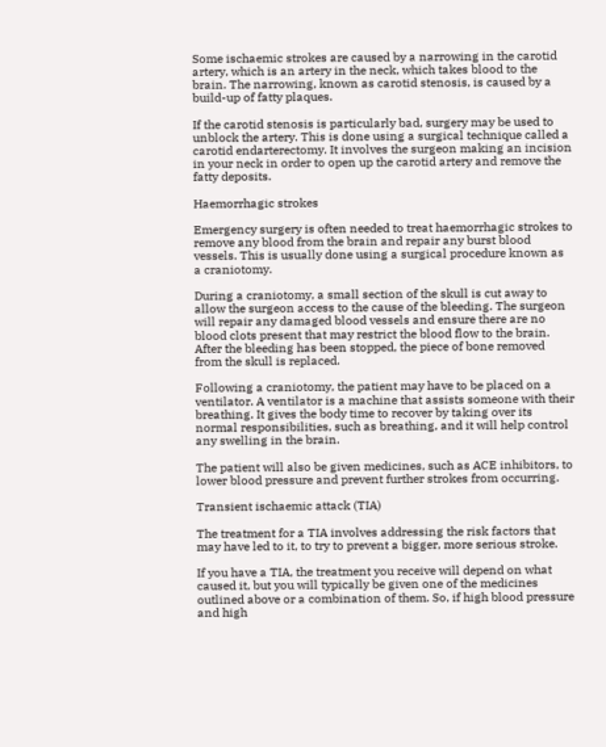Some ischaemic strokes are caused by a narrowing in the carotid artery, which is an artery in the neck, which takes blood to the brain. The narrowing, known as carotid stenosis, is caused by a build-up of fatty plaques.

If the carotid stenosis is particularly bad, surgery may be used to unblock the artery. This is done using a surgical technique called a carotid endarterectomy. It involves the surgeon making an incision in your neck in order to open up the carotid artery and remove the fatty deposits.

Haemorrhagic strokes

Emergency surgery is often needed to treat haemorrhagic strokes to remove any blood from the brain and repair any burst blood vessels. This is usually done using a surgical procedure known as a craniotomy.

During a craniotomy, a small section of the skull is cut away to allow the surgeon access to the cause of the bleeding. The surgeon will repair any damaged blood vessels and ensure there are no blood clots present that may restrict the blood flow to the brain. After the bleeding has been stopped, the piece of bone removed from the skull is replaced.

Following a craniotomy, the patient may have to be placed on a ventilator. A ventilator is a machine that assists someone with their breathing. It gives the body time to recover by taking over its normal responsibilities, such as breathing, and it will help control any swelling in the brain.

The patient will also be given medicines, such as ACE inhibitors, to lower blood pressure and prevent further strokes from occurring.

Transient ischaemic attack (TIA)

The treatment for a TIA involves addressing the risk factors that may have led to it, to try to prevent a bigger, more serious stroke.

If you have a TIA, the treatment you receive will depend on what caused it, but you will typically be given one of the medicines outlined above or a combination of them. So, if high blood pressure and high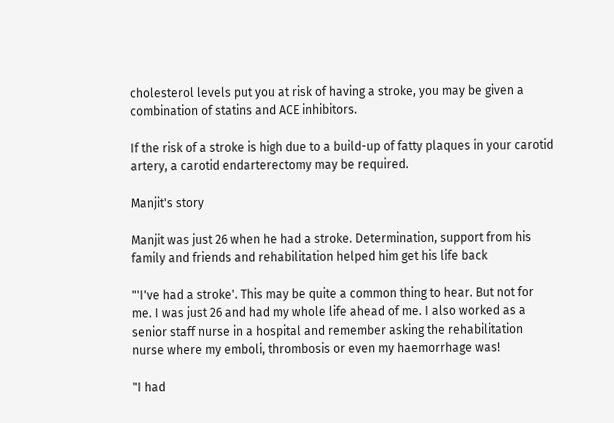cholesterol levels put you at risk of having a stroke, you may be given a combination of statins and ACE inhibitors.

If the risk of a stroke is high due to a build-up of fatty plaques in your carotid artery, a carotid endarterectomy may be required.

Manjit's story

Manjit was just 26 when he had a stroke. Determination, support from his family and friends and rehabilitation helped him get his life back

"'I've had a stroke'. This may be quite a common thing to hear. But not for me. I was just 26 and had my whole life ahead of me. I also worked as a senior staff nurse in a hospital and remember asking the rehabilitation nurse where my emboli, thrombosis or even my haemorrhage was!

"I had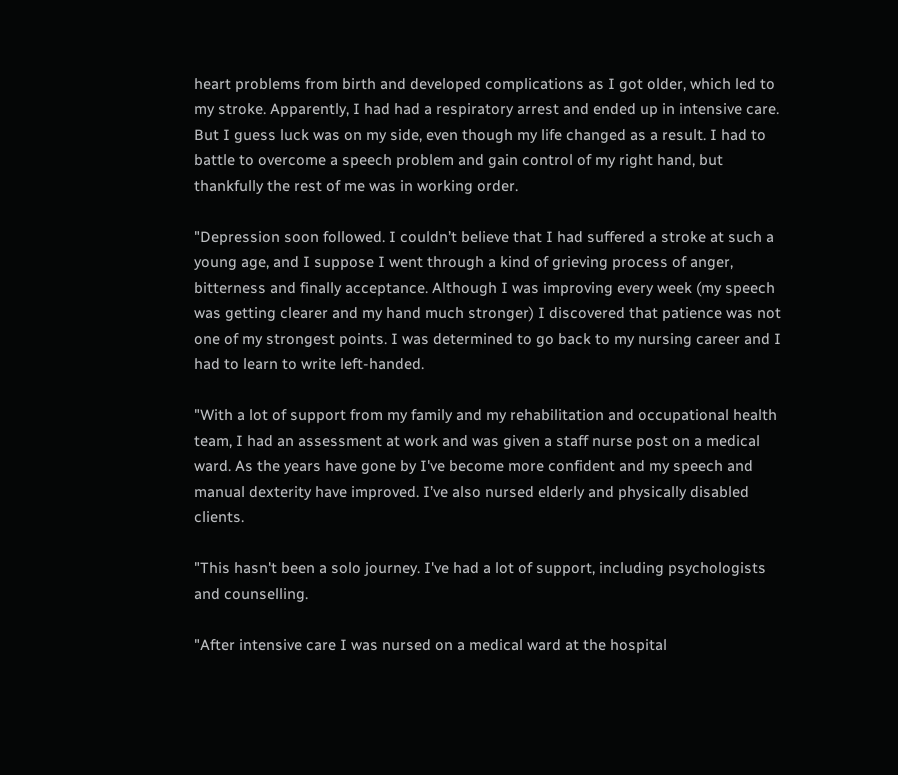heart problems from birth and developed complications as I got older, which led to my stroke. Apparently, I had had a respiratory arrest and ended up in intensive care. But I guess luck was on my side, even though my life changed as a result. I had to battle to overcome a speech problem and gain control of my right hand, but thankfully the rest of me was in working order.

"Depression soon followed. I couldn’t believe that I had suffered a stroke at such a young age, and I suppose I went through a kind of grieving process of anger, bitterness and finally acceptance. Although I was improving every week (my speech was getting clearer and my hand much stronger) I discovered that patience was not one of my strongest points. I was determined to go back to my nursing career and I had to learn to write left-handed.

"With a lot of support from my family and my rehabilitation and occupational health team, I had an assessment at work and was given a staff nurse post on a medical ward. As the years have gone by I've become more confident and my speech and manual dexterity have improved. I’ve also nursed elderly and physically disabled clients.

"This hasn't been a solo journey. I've had a lot of support, including psychologists and counselling.

"After intensive care I was nursed on a medical ward at the hospital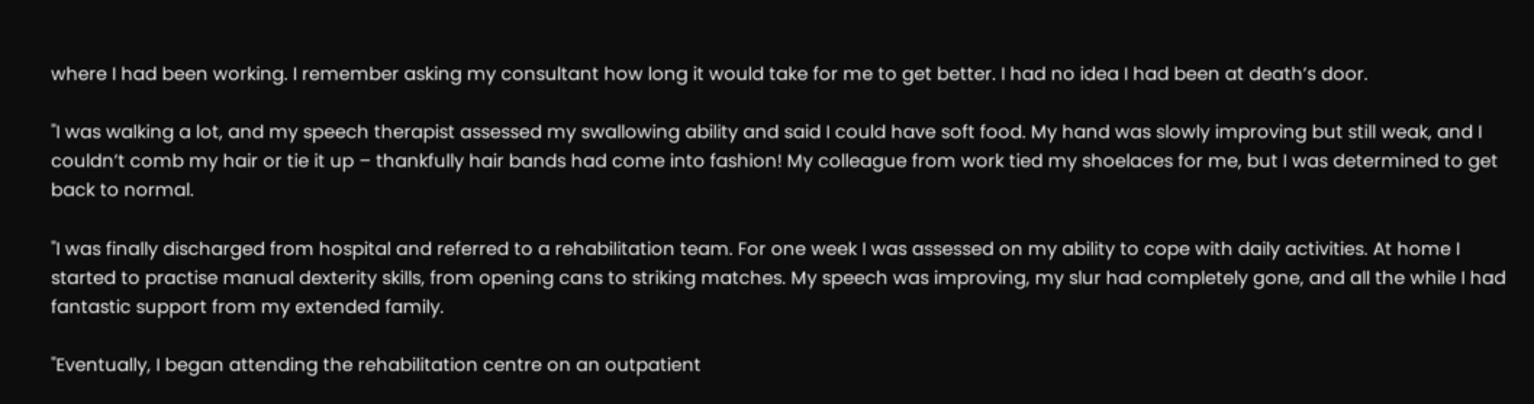where I had been working. I remember asking my consultant how long it would take for me to get better. I had no idea I had been at death’s door.

"I was walking a lot, and my speech therapist assessed my swallowing ability and said I could have soft food. My hand was slowly improving but still weak, and I couldn’t comb my hair or tie it up – thankfully hair bands had come into fashion! My colleague from work tied my shoelaces for me, but I was determined to get back to normal.

"I was finally discharged from hospital and referred to a rehabilitation team. For one week I was assessed on my ability to cope with daily activities. At home I started to practise manual dexterity skills, from opening cans to striking matches. My speech was improving, my slur had completely gone, and all the while I had fantastic support from my extended family.

"Eventually, I began attending the rehabilitation centre on an outpatient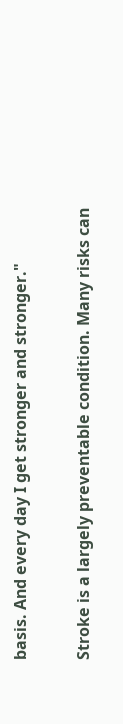basis. And every day I get stronger and stronger."


Stroke is a largely preventable condition. Many risks can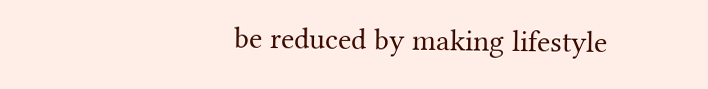be reduced by making lifestyle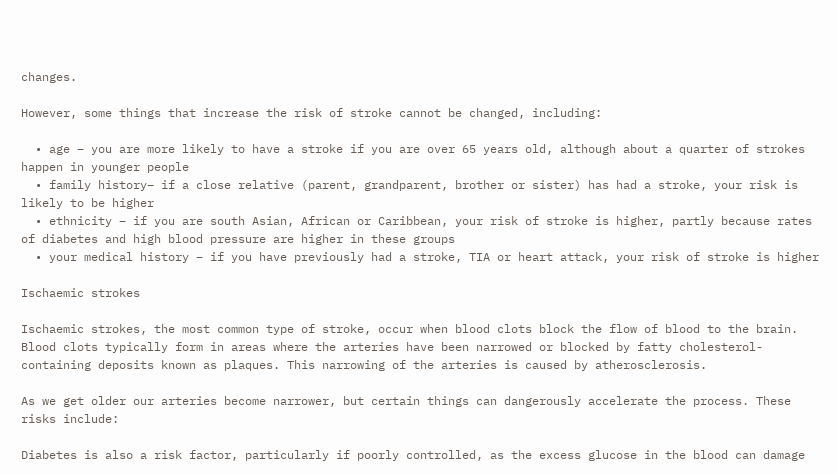changes.

However, some things that increase the risk of stroke cannot be changed, including:

  • age – you are more likely to have a stroke if you are over 65 years old, although about a quarter of strokes happen in younger people
  • family history– if a close relative (parent, grandparent, brother or sister) has had a stroke, your risk is likely to be higher
  • ethnicity – if you are south Asian, African or Caribbean, your risk of stroke is higher, partly because rates of diabetes and high blood pressure are higher in these groups
  • your medical history – if you have previously had a stroke, TIA or heart attack, your risk of stroke is higher

Ischaemic strokes

Ischaemic strokes, the most common type of stroke, occur when blood clots block the flow of blood to the brain. Blood clots typically form in areas where the arteries have been narrowed or blocked by fatty cholesterol-containing deposits known as plaques. This narrowing of the arteries is caused by atherosclerosis.

As we get older our arteries become narrower, but certain things can dangerously accelerate the process. These risks include:

Diabetes is also a risk factor, particularly if poorly controlled, as the excess glucose in the blood can damage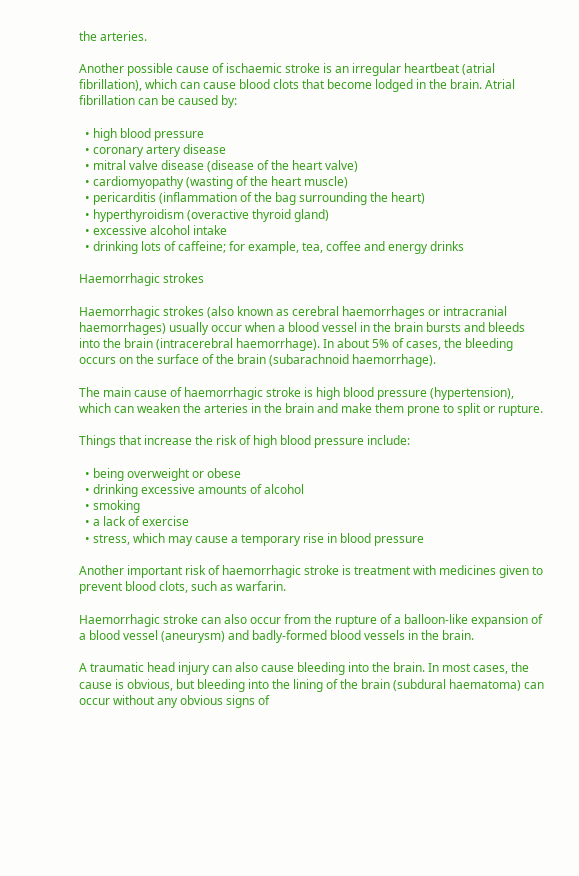the arteries.

Another possible cause of ischaemic stroke is an irregular heartbeat (atrial fibrillation), which can cause blood clots that become lodged in the brain. Atrial fibrillation can be caused by:

  • high blood pressure
  • coronary artery disease
  • mitral valve disease (disease of the heart valve)
  • cardiomyopathy (wasting of the heart muscle)
  • pericarditis (inflammation of the bag surrounding the heart)
  • hyperthyroidism (overactive thyroid gland)
  • excessive alcohol intake
  • drinking lots of caffeine; for example, tea, coffee and energy drinks

Haemorrhagic strokes

Haemorrhagic strokes (also known as cerebral haemorrhages or intracranial haemorrhages) usually occur when a blood vessel in the brain bursts and bleeds into the brain (intracerebral haemorrhage). In about 5% of cases, the bleeding occurs on the surface of the brain (subarachnoid haemorrhage).

The main cause of haemorrhagic stroke is high blood pressure (hypertension), which can weaken the arteries in the brain and make them prone to split or rupture.

Things that increase the risk of high blood pressure include:

  • being overweight or obese
  • drinking excessive amounts of alcohol
  • smoking
  • a lack of exercise
  • stress, which may cause a temporary rise in blood pressure

Another important risk of haemorrhagic stroke is treatment with medicines given to prevent blood clots, such as warfarin.

Haemorrhagic stroke can also occur from the rupture of a balloon-like expansion of a blood vessel (aneurysm) and badly-formed blood vessels in the brain.

A traumatic head injury can also cause bleeding into the brain. In most cases, the cause is obvious, but bleeding into the lining of the brain (subdural haematoma) can occur without any obvious signs of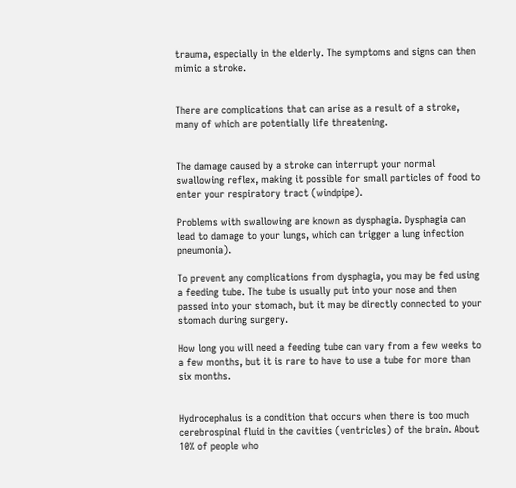trauma, especially in the elderly. The symptoms and signs can then mimic a stroke.


There are complications that can arise as a result of a stroke, many of which are potentially life threatening.


The damage caused by a stroke can interrupt your normal swallowing reflex, making it possible for small particles of food to enter your respiratory tract (windpipe).

Problems with swallowing are known as dysphagia. Dysphagia can lead to damage to your lungs, which can trigger a lung infection pneumonia).

To prevent any complications from dysphagia, you may be fed using a feeding tube. The tube is usually put into your nose and then passed into your stomach, but it may be directly connected to your stomach during surgery.

How long you will need a feeding tube can vary from a few weeks to a few months, but it is rare to have to use a tube for more than six months.


Hydrocephalus is a condition that occurs when there is too much cerebrospinal fluid in the cavities (ventricles) of the brain. About 10% of people who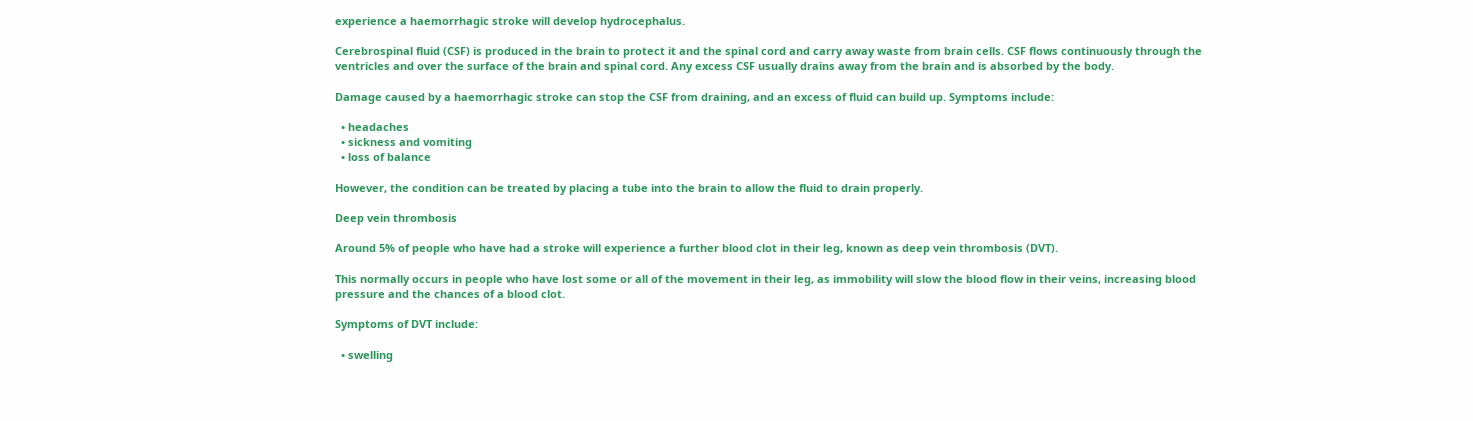experience a haemorrhagic stroke will develop hydrocephalus.

Cerebrospinal fluid (CSF) is produced in the brain to protect it and the spinal cord and carry away waste from brain cells. CSF flows continuously through the ventricles and over the surface of the brain and spinal cord. Any excess CSF usually drains away from the brain and is absorbed by the body.

Damage caused by a haemorrhagic stroke can stop the CSF from draining, and an excess of fluid can build up. Symptoms include:

  • headaches
  • sickness and vomiting
  • loss of balance

However, the condition can be treated by placing a tube into the brain to allow the fluid to drain properly.

Deep vein thrombosis

Around 5% of people who have had a stroke will experience a further blood clot in their leg, known as deep vein thrombosis (DVT).

This normally occurs in people who have lost some or all of the movement in their leg, as immobility will slow the blood flow in their veins, increasing blood pressure and the chances of a blood clot.

Symptoms of DVT include:

  • swelling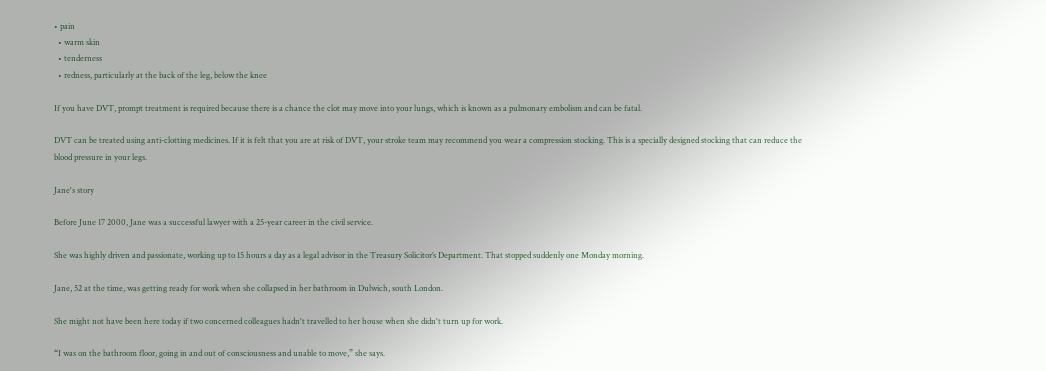• pain
  • warm skin
  • tenderness
  • redness, particularly at the back of the leg, below the knee

If you have DVT, prompt treatment is required because there is a chance the clot may move into your lungs, which is known as a pulmonary embolism and can be fatal.

DVT can be treated using anti-clotting medicines. If it is felt that you are at risk of DVT, your stroke team may recommend you wear a compression stocking. This is a specially designed stocking that can reduce the blood pressure in your legs.

Jane's story

Before June 17 2000, Jane was a successful lawyer with a 25-year career in the civil service.

She was highly driven and passionate, working up to 15 hours a day as a legal advisor in the Treasury Solicitor’s Department. That stopped suddenly one Monday morning.

Jane, 52 at the time, was getting ready for work when she collapsed in her bathroom in Dulwich, south London.

She might not have been here today if two concerned colleagues hadn't travelled to her house when she didn't turn up for work.

“I was on the bathroom floor, going in and out of consciousness and unable to move,” she says.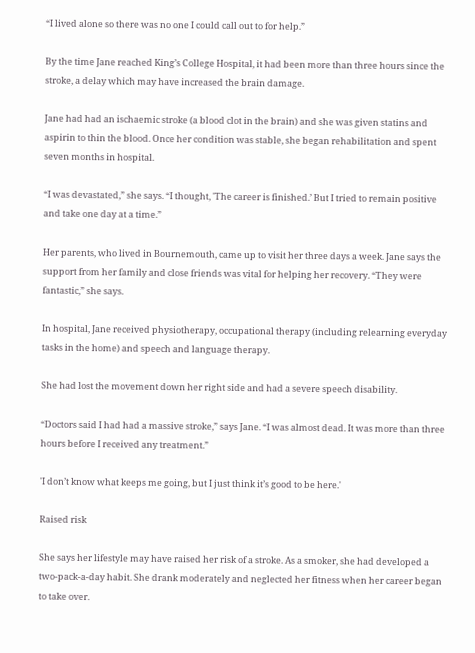“I lived alone so there was no one I could call out to for help.”

By the time Jane reached King’s College Hospital, it had been more than three hours since the stroke, a delay which may have increased the brain damage.

Jane had had an ischaemic stroke (a blood clot in the brain) and she was given statins and aspirin to thin the blood. Once her condition was stable, she began rehabilitation and spent seven months in hospital.

“I was devastated,” she says. “I thought, 'The career is finished.’ But I tried to remain positive and take one day at a time.”

Her parents, who lived in Bournemouth, came up to visit her three days a week. Jane says the support from her family and close friends was vital for helping her recovery. “They were fantastic,” she says.

In hospital, Jane received physiotherapy, occupational therapy (including relearning everyday tasks in the home) and speech and language therapy.

She had lost the movement down her right side and had a severe speech disability.

“Doctors said I had had a massive stroke,” says Jane. “I was almost dead. It was more than three hours before I received any treatment.”

'I don’t know what keeps me going, but I just think it’s good to be here.'

Raised risk

She says her lifestyle may have raised her risk of a stroke. As a smoker, she had developed a two-pack-a-day habit. She drank moderately and neglected her fitness when her career began to take over.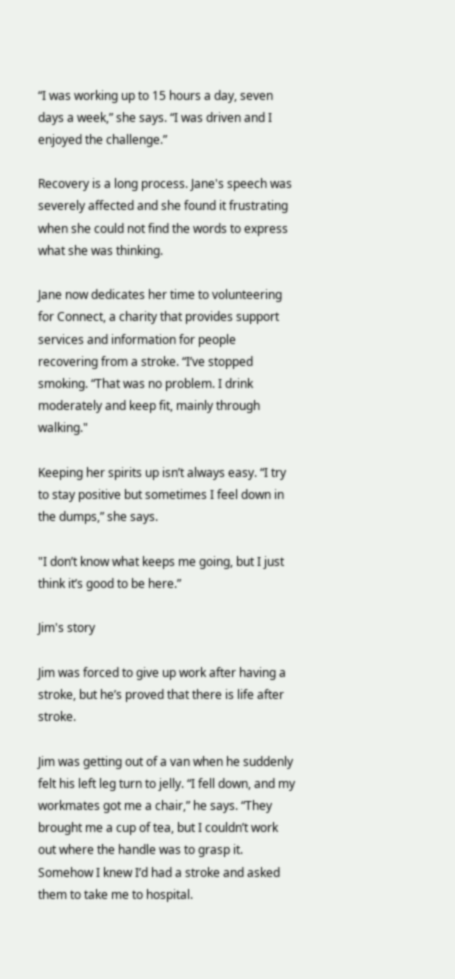“I was working up to 15 hours a day, seven days a week,” she says. “I was driven and I enjoyed the challenge.”

Recovery is a long process. Jane's speech was severely affected and she found it frustrating when she could not find the words to express what she was thinking.

Jane now dedicates her time to volunteering for Connect, a charity that provides support services and information for people recovering from a stroke. “I’ve stopped smoking. “That was no problem. I drink moderately and keep fit, mainly through walking."

Keeping her spirits up isn’t always easy. “I try to stay positive but sometimes I feel down in the dumps,” she says.

"I don’t know what keeps me going, but I just think it’s good to be here.”

Jim's story

Jim was forced to give up work after having a stroke, but he’s proved that there is life after stroke.

Jim was getting out of a van when he suddenly felt his left leg turn to jelly. “I fell down, and my workmates got me a chair,” he says. “They brought me a cup of tea, but I couldn’t work out where the handle was to grasp it. Somehow I knew I’d had a stroke and asked them to take me to hospital.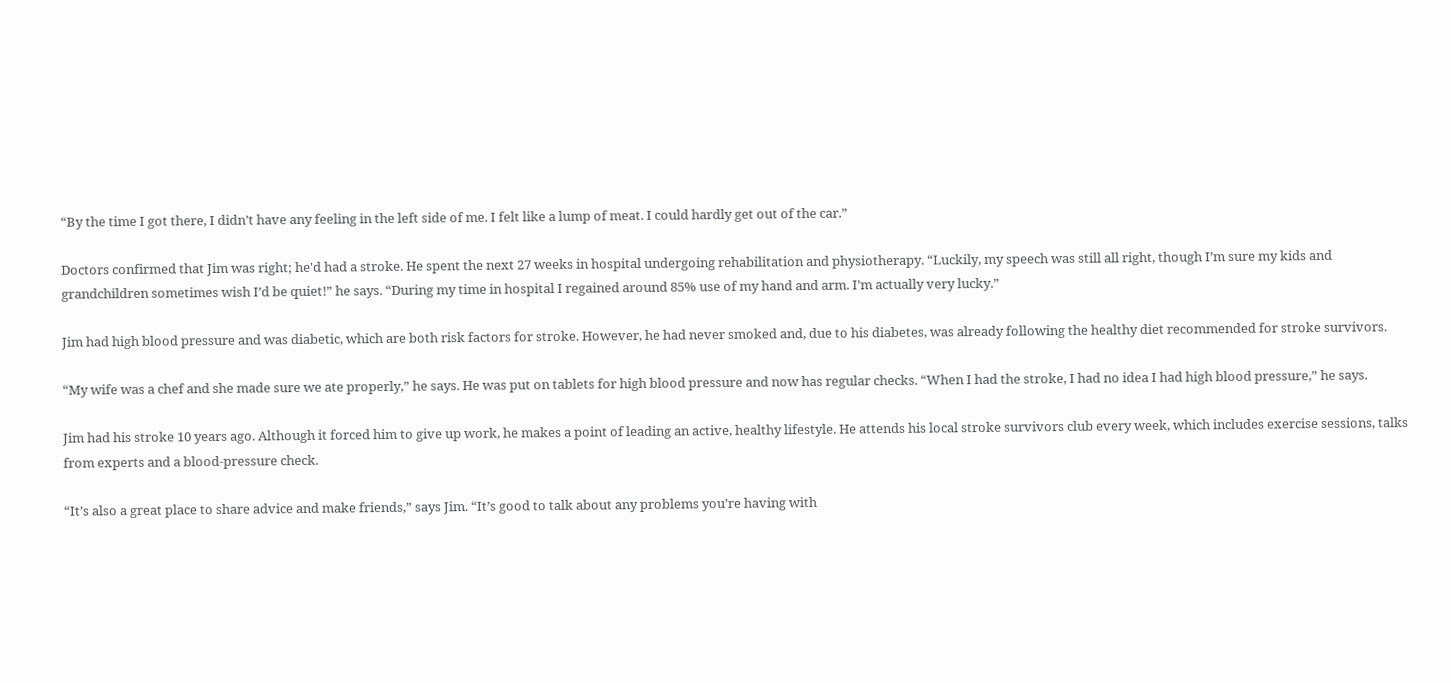“By the time I got there, I didn’t have any feeling in the left side of me. I felt like a lump of meat. I could hardly get out of the car.”

Doctors confirmed that Jim was right; he'd had a stroke. He spent the next 27 weeks in hospital undergoing rehabilitation and physiotherapy. “Luckily, my speech was still all right, though I’m sure my kids and grandchildren sometimes wish I’d be quiet!” he says. “During my time in hospital I regained around 85% use of my hand and arm. I’m actually very lucky.”

Jim had high blood pressure and was diabetic, which are both risk factors for stroke. However, he had never smoked and, due to his diabetes, was already following the healthy diet recommended for stroke survivors.

“My wife was a chef and she made sure we ate properly,” he says. He was put on tablets for high blood pressure and now has regular checks. “When I had the stroke, I had no idea I had high blood pressure,” he says.

Jim had his stroke 10 years ago. Although it forced him to give up work, he makes a point of leading an active, healthy lifestyle. He attends his local stroke survivors club every week, which includes exercise sessions, talks from experts and a blood-pressure check.

“It’s also a great place to share advice and make friends,” says Jim. “It’s good to talk about any problems you’re having with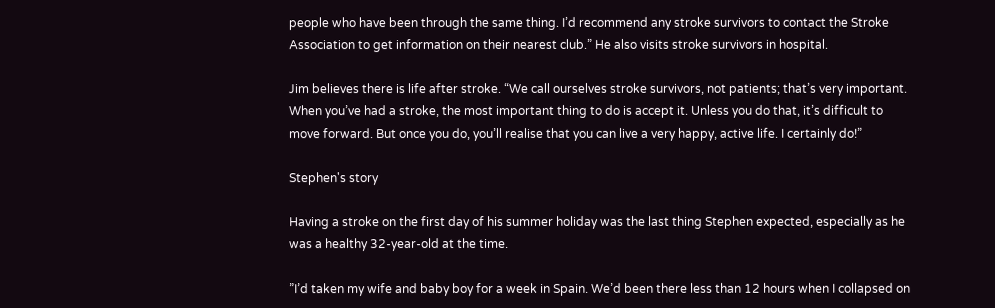people who have been through the same thing. I’d recommend any stroke survivors to contact the Stroke Association to get information on their nearest club.” He also visits stroke survivors in hospital.

Jim believes there is life after stroke. “We call ourselves stroke survivors, not patients; that’s very important. When you’ve had a stroke, the most important thing to do is accept it. Unless you do that, it’s difficult to move forward. But once you do, you’ll realise that you can live a very happy, active life. I certainly do!”

Stephen's story

Having a stroke on the first day of his summer holiday was the last thing Stephen expected, especially as he was a healthy 32-year-old at the time.

”I’d taken my wife and baby boy for a week in Spain. We’d been there less than 12 hours when I collapsed on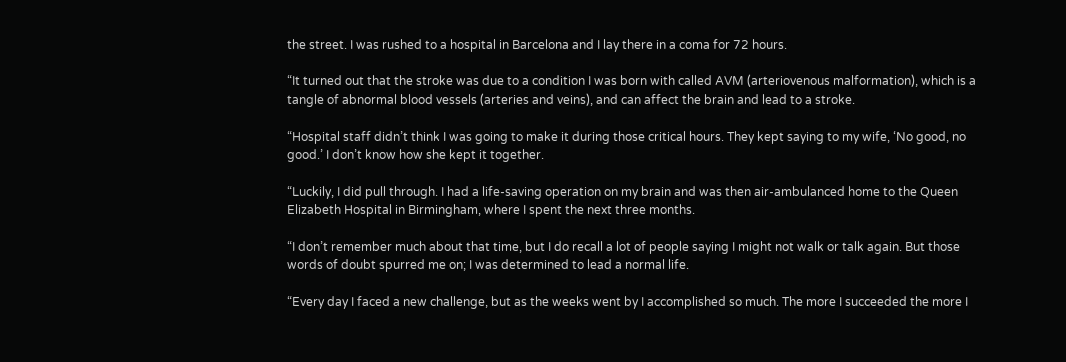the street. I was rushed to a hospital in Barcelona and I lay there in a coma for 72 hours.

“It turned out that the stroke was due to a condition I was born with called AVM (arteriovenous malformation), which is a tangle of abnormal blood vessels (arteries and veins), and can affect the brain and lead to a stroke.

“Hospital staff didn’t think I was going to make it during those critical hours. They kept saying to my wife, ‘No good, no good.’ I don’t know how she kept it together.

“Luckily, I did pull through. I had a life-saving operation on my brain and was then air-ambulanced home to the Queen Elizabeth Hospital in Birmingham, where I spent the next three months.

“I don’t remember much about that time, but I do recall a lot of people saying I might not walk or talk again. But those words of doubt spurred me on; I was determined to lead a normal life.

“Every day I faced a new challenge, but as the weeks went by I accomplished so much. The more I succeeded the more I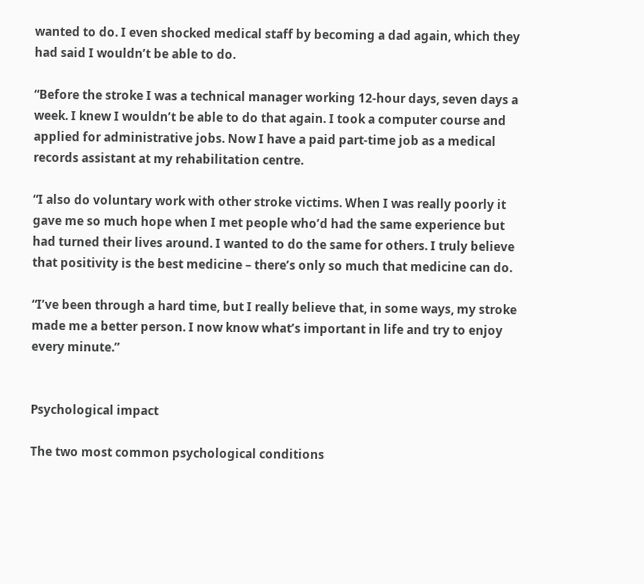wanted to do. I even shocked medical staff by becoming a dad again, which they had said I wouldn’t be able to do.

“Before the stroke I was a technical manager working 12-hour days, seven days a week. I knew I wouldn’t be able to do that again. I took a computer course and applied for administrative jobs. Now I have a paid part-time job as a medical records assistant at my rehabilitation centre.

“I also do voluntary work with other stroke victims. When I was really poorly it gave me so much hope when I met people who’d had the same experience but had turned their lives around. I wanted to do the same for others. I truly believe that positivity is the best medicine – there’s only so much that medicine can do.

“I’ve been through a hard time, but I really believe that, in some ways, my stroke made me a better person. I now know what’s important in life and try to enjoy every minute.”


Psychological impact

The two most common psychological conditions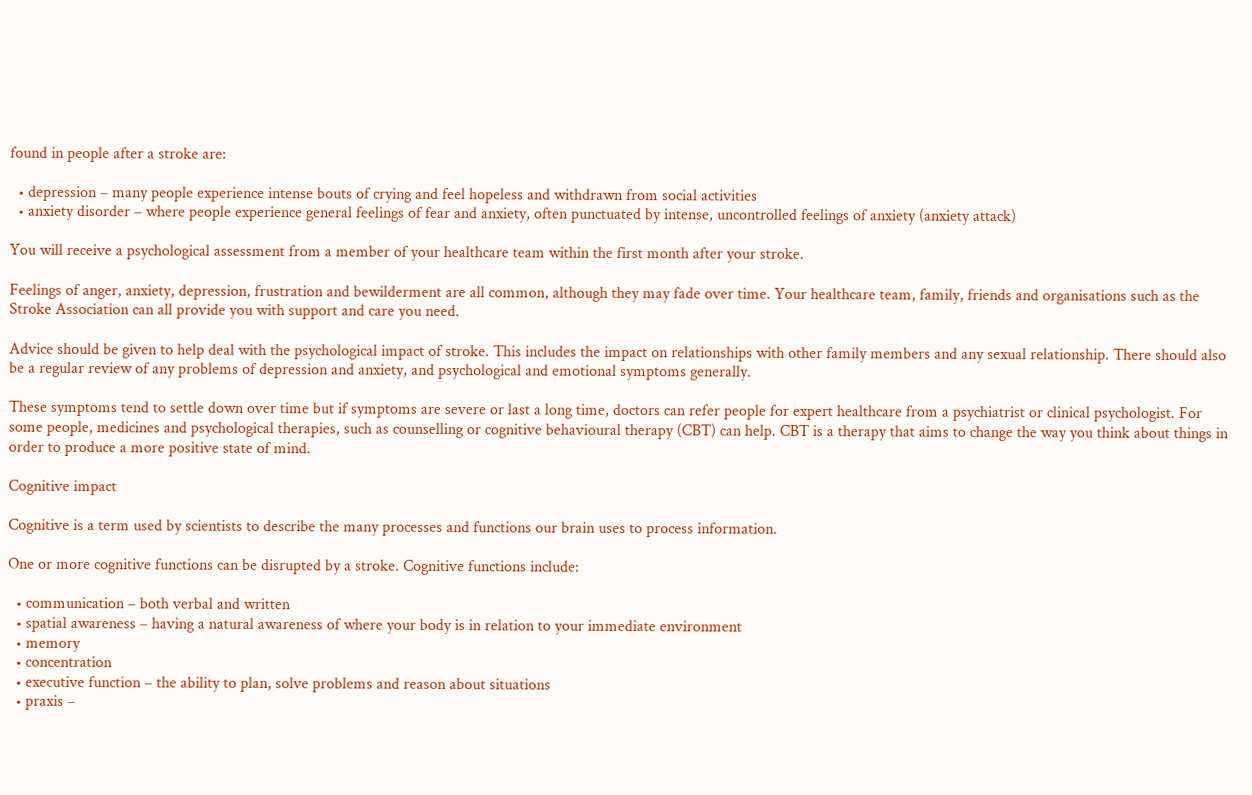found in people after a stroke are:

  • depression – many people experience intense bouts of crying and feel hopeless and withdrawn from social activities
  • anxiety disorder – where people experience general feelings of fear and anxiety, often punctuated by intense, uncontrolled feelings of anxiety (anxiety attack)

You will receive a psychological assessment from a member of your healthcare team within the first month after your stroke.

Feelings of anger, anxiety, depression, frustration and bewilderment are all common, although they may fade over time. Your healthcare team, family, friends and organisations such as the Stroke Association can all provide you with support and care you need.

Advice should be given to help deal with the psychological impact of stroke. This includes the impact on relationships with other family members and any sexual relationship. There should also be a regular review of any problems of depression and anxiety, and psychological and emotional symptoms generally.

These symptoms tend to settle down over time but if symptoms are severe or last a long time, doctors can refer people for expert healthcare from a psychiatrist or clinical psychologist. For some people, medicines and psychological therapies, such as counselling or cognitive behavioural therapy (CBT) can help. CBT is a therapy that aims to change the way you think about things in order to produce a more positive state of mind.

Cognitive impact

Cognitive is a term used by scientists to describe the many processes and functions our brain uses to process information.

One or more cognitive functions can be disrupted by a stroke. Cognitive functions include:

  • communication – both verbal and written
  • spatial awareness – having a natural awareness of where your body is in relation to your immediate environment
  • memory
  • concentration
  • executive function – the ability to plan, solve problems and reason about situations
  • praxis –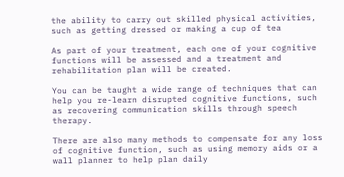the ability to carry out skilled physical activities, such as getting dressed or making a cup of tea

As part of your treatment, each one of your cognitive functions will be assessed and a treatment and rehabilitation plan will be created.

You can be taught a wide range of techniques that can help you re-learn disrupted cognitive functions, such as recovering communication skills through speech therapy.

There are also many methods to compensate for any loss of cognitive function, such as using memory aids or a wall planner to help plan daily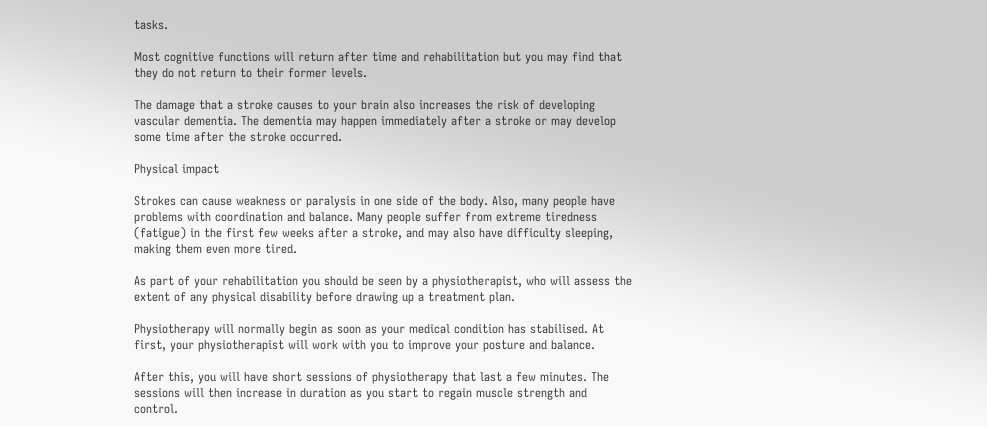tasks.

Most cognitive functions will return after time and rehabilitation but you may find that they do not return to their former levels.

The damage that a stroke causes to your brain also increases the risk of developing vascular dementia. The dementia may happen immediately after a stroke or may develop some time after the stroke occurred.

Physical impact

Strokes can cause weakness or paralysis in one side of the body. Also, many people have problems with coordination and balance. Many people suffer from extreme tiredness (fatigue) in the first few weeks after a stroke, and may also have difficulty sleeping, making them even more tired.

As part of your rehabilitation you should be seen by a physiotherapist, who will assess the extent of any physical disability before drawing up a treatment plan.

Physiotherapy will normally begin as soon as your medical condition has stabilised. At first, your physiotherapist will work with you to improve your posture and balance.

After this, you will have short sessions of physiotherapy that last a few minutes. The sessions will then increase in duration as you start to regain muscle strength and control.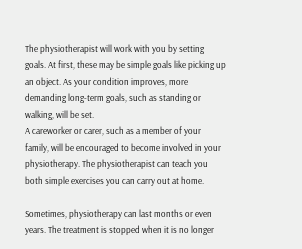The physiotherapist will work with you by setting goals. At first, these may be simple goals like picking up an object. As your condition improves, more demanding long-term goals, such as standing or walking, will be set.
A careworker or carer, such as a member of your family, will be encouraged to become involved in your physiotherapy. The physiotherapist can teach you both simple exercises you can carry out at home.

Sometimes, physiotherapy can last months or even years. The treatment is stopped when it is no longer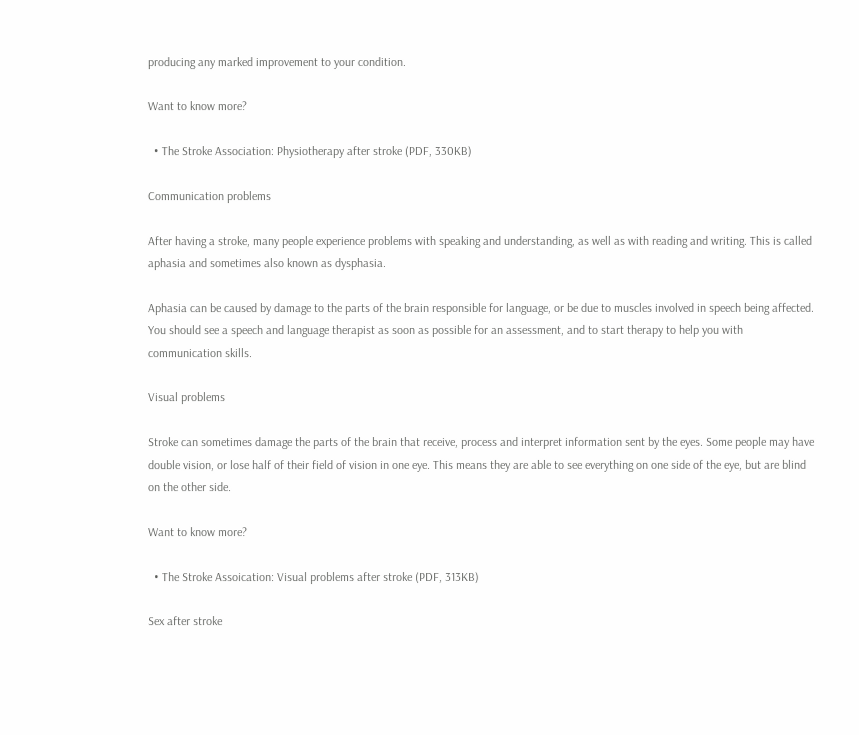producing any marked improvement to your condition.

Want to know more?

  • The Stroke Association: Physiotherapy after stroke (PDF, 330KB)

Communication problems

After having a stroke, many people experience problems with speaking and understanding, as well as with reading and writing. This is called aphasia and sometimes also known as dysphasia.

Aphasia can be caused by damage to the parts of the brain responsible for language, or be due to muscles involved in speech being affected. You should see a speech and language therapist as soon as possible for an assessment, and to start therapy to help you with communication skills.

Visual problems

Stroke can sometimes damage the parts of the brain that receive, process and interpret information sent by the eyes. Some people may have double vision, or lose half of their field of vision in one eye. This means they are able to see everything on one side of the eye, but are blind on the other side.

Want to know more?

  • The Stroke Assoication: Visual problems after stroke (PDF, 313KB)

Sex after stroke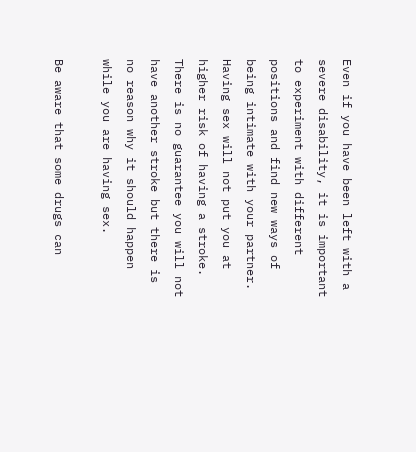Even if you have been left with a severe disability, it is important to experiment with different positions and find new ways of being intimate with your partner. Having sex will not put you at higher risk of having a stroke. There is no guarantee you will not have another stroke but there is no reason why it should happen while you are having sex.

Be aware that some drugs can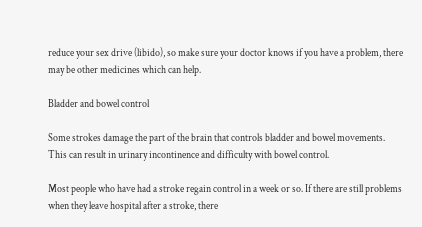reduce your sex drive (libido), so make sure your doctor knows if you have a problem, there may be other medicines which can help.

Bladder and bowel control

Some strokes damage the part of the brain that controls bladder and bowel movements. This can result in urinary incontinence and difficulty with bowel control.

Most people who have had a stroke regain control in a week or so. If there are still problems when they leave hospital after a stroke, there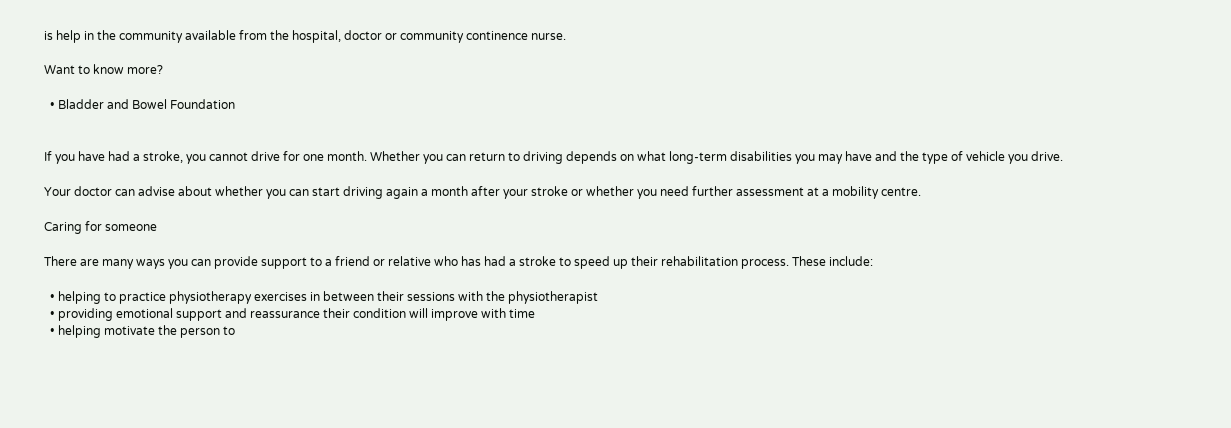is help in the community available from the hospital, doctor or community continence nurse.

Want to know more?

  • Bladder and Bowel Foundation


If you have had a stroke, you cannot drive for one month. Whether you can return to driving depends on what long-term disabilities you may have and the type of vehicle you drive.

Your doctor can advise about whether you can start driving again a month after your stroke or whether you need further assessment at a mobility centre.

Caring for someone

There are many ways you can provide support to a friend or relative who has had a stroke to speed up their rehabilitation process. These include:

  • helping to practice physiotherapy exercises in between their sessions with the physiotherapist
  • providing emotional support and reassurance their condition will improve with time
  • helping motivate the person to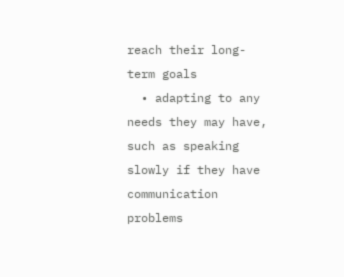reach their long-term goals
  • adapting to any needs they may have, such as speaking slowly if they have communication problems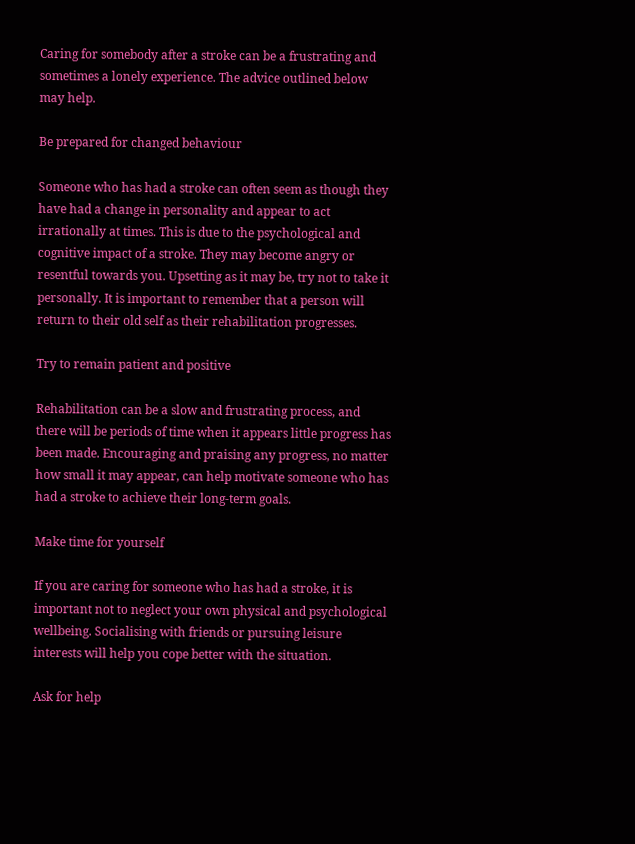Caring for somebody after a stroke can be a frustrating and sometimes a lonely experience. The advice outlined below may help.

Be prepared for changed behaviour

Someone who has had a stroke can often seem as though they have had a change in personality and appear to act irrationally at times. This is due to the psychological and cognitive impact of a stroke. They may become angry or resentful towards you. Upsetting as it may be, try not to take it personally. It is important to remember that a person will return to their old self as their rehabilitation progresses.

Try to remain patient and positive

Rehabilitation can be a slow and frustrating process, and there will be periods of time when it appears little progress has been made. Encouraging and praising any progress, no matter how small it may appear, can help motivate someone who has had a stroke to achieve their long-term goals.

Make time for yourself

If you are caring for someone who has had a stroke, it is important not to neglect your own physical and psychological wellbeing. Socialising with friends or pursuing leisure interests will help you cope better with the situation.

Ask for help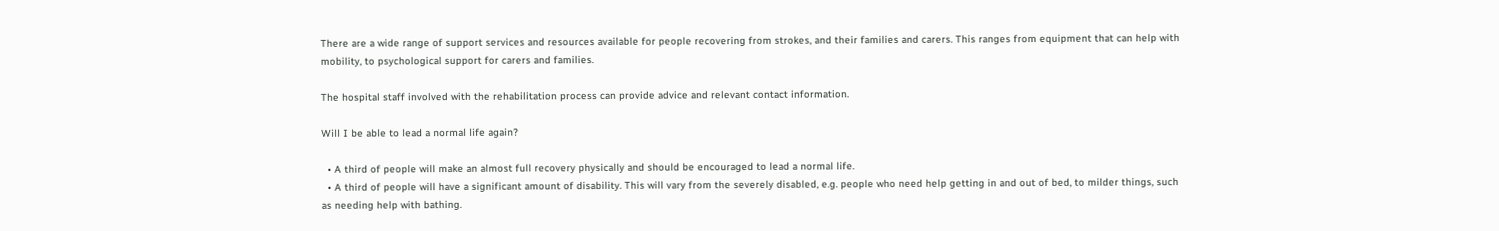There are a wide range of support services and resources available for people recovering from strokes, and their families and carers. This ranges from equipment that can help with mobility, to psychological support for carers and families.

The hospital staff involved with the rehabilitation process can provide advice and relevant contact information.

Will I be able to lead a normal life again?

  • A third of people will make an almost full recovery physically and should be encouraged to lead a normal life.
  • A third of people will have a significant amount of disability. This will vary from the severely disabled, e.g. people who need help getting in and out of bed, to milder things, such as needing help with bathing.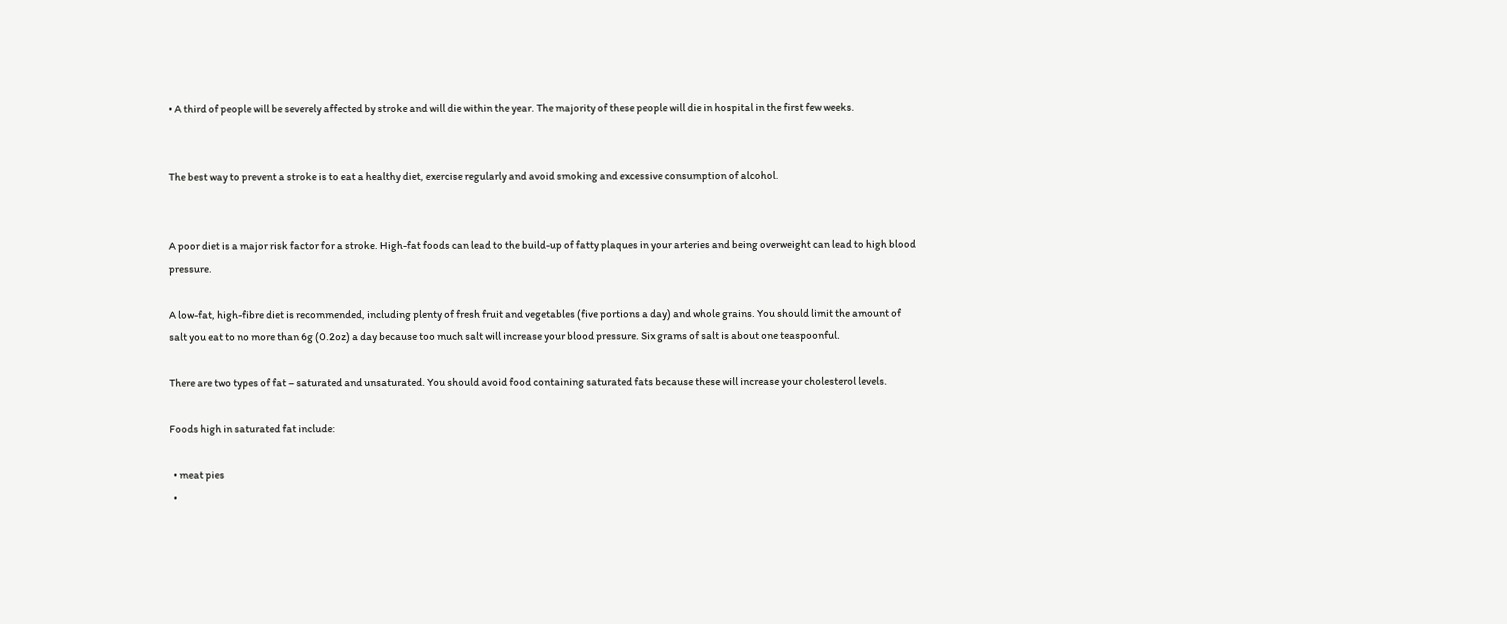• A third of people will be severely affected by stroke and will die within the year. The majority of these people will die in hospital in the first few weeks.


The best way to prevent a stroke is to eat a healthy diet, exercise regularly and avoid smoking and excessive consumption of alcohol.


A poor diet is a major risk factor for a stroke. High-fat foods can lead to the build-up of fatty plaques in your arteries and being overweight can lead to high blood pressure.

A low-fat, high-fibre diet is recommended, including plenty of fresh fruit and vegetables (five portions a day) and whole grains. You should limit the amount of salt you eat to no more than 6g (0.2oz) a day because too much salt will increase your blood pressure. Six grams of salt is about one teaspoonful.

There are two types of fat – saturated and unsaturated. You should avoid food containing saturated fats because these will increase your cholesterol levels.

Foods high in saturated fat include:

  • meat pies
  •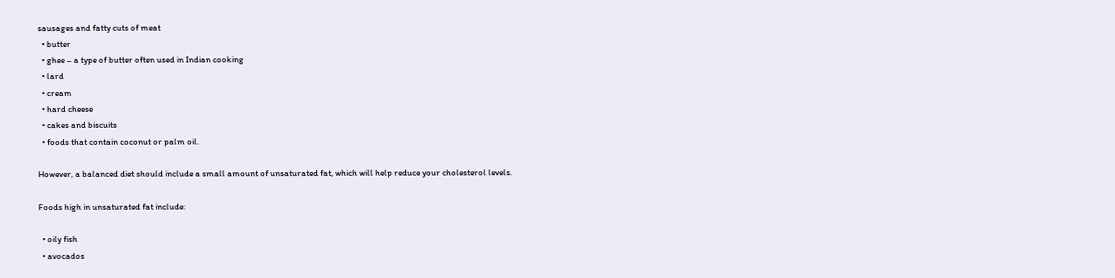sausages and fatty cuts of meat
  • butter
  • ghee – a type of butter often used in Indian cooking
  • lard
  • cream
  • hard cheese
  • cakes and biscuits
  • foods that contain coconut or palm oil.

However, a balanced diet should include a small amount of unsaturated fat, which will help reduce your cholesterol levels.

Foods high in unsaturated fat include:

  • oily fish
  • avocados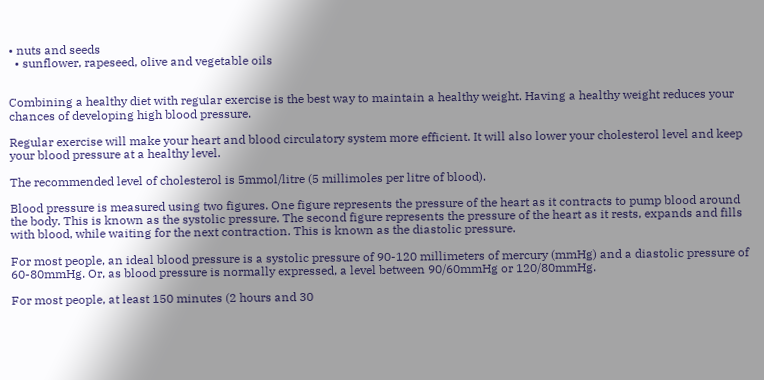• nuts and seeds
  • sunflower, rapeseed, olive and vegetable oils


Combining a healthy diet with regular exercise is the best way to maintain a healthy weight. Having a healthy weight reduces your chances of developing high blood pressure.

Regular exercise will make your heart and blood circulatory system more efficient. It will also lower your cholesterol level and keep your blood pressure at a healthy level.

The recommended level of cholesterol is 5mmol/litre (5 millimoles per litre of blood).

Blood pressure is measured using two figures. One figure represents the pressure of the heart as it contracts to pump blood around the body. This is known as the systolic pressure. The second figure represents the pressure of the heart as it rests, expands and fills with blood, while waiting for the next contraction. This is known as the diastolic pressure.

For most people, an ideal blood pressure is a systolic pressure of 90-120 millimeters of mercury (mmHg) and a diastolic pressure of 60-80mmHg. Or, as blood pressure is normally expressed, a level between 90/60mmHg or 120/80mmHg.

For most people, at least 150 minutes (2 hours and 30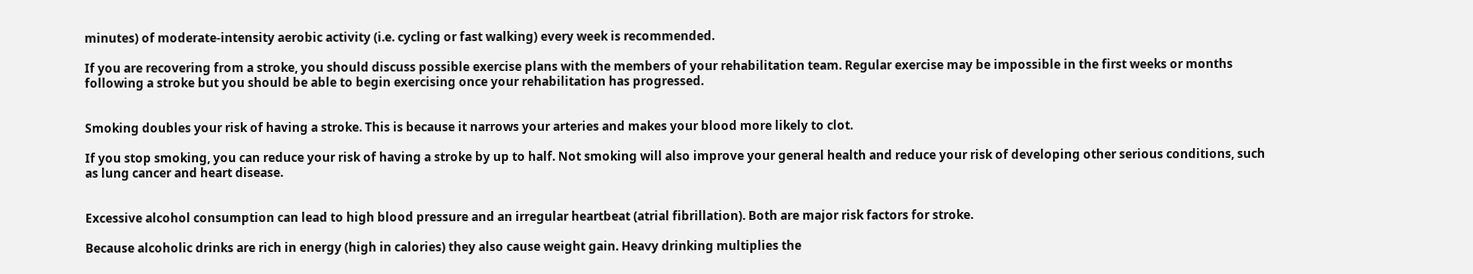minutes) of moderate-intensity aerobic activity (i.e. cycling or fast walking) every week is recommended.

If you are recovering from a stroke, you should discuss possible exercise plans with the members of your rehabilitation team. Regular exercise may be impossible in the first weeks or months following a stroke but you should be able to begin exercising once your rehabilitation has progressed.


Smoking doubles your risk of having a stroke. This is because it narrows your arteries and makes your blood more likely to clot.

If you stop smoking, you can reduce your risk of having a stroke by up to half. Not smoking will also improve your general health and reduce your risk of developing other serious conditions, such as lung cancer and heart disease.


Excessive alcohol consumption can lead to high blood pressure and an irregular heartbeat (atrial fibrillation). Both are major risk factors for stroke.

Because alcoholic drinks are rich in energy (high in calories) they also cause weight gain. Heavy drinking multiplies the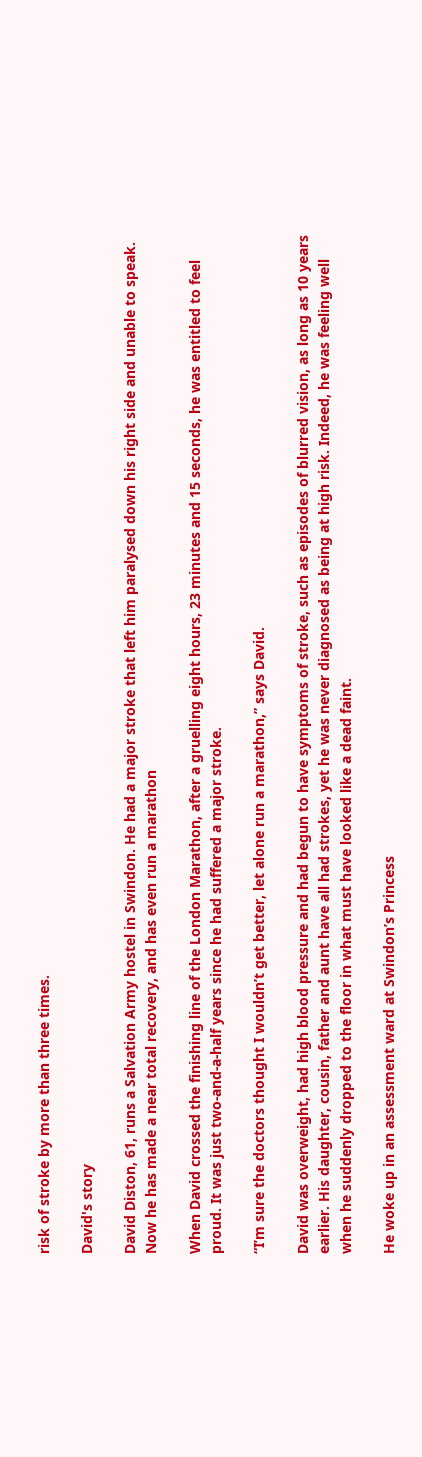risk of stroke by more than three times.

David's story

David Diston, 61, runs a Salvation Army hostel in Swindon. He had a major stroke that left him paralysed down his right side and unable to speak. Now he has made a near total recovery, and has even run a marathon

When David crossed the finishing line of the London Marathon, after a gruelling eight hours, 23 minutes and 15 seconds, he was entitled to feel proud. It was just two-and-a-half years since he had suffered a major stroke.

“I’m sure the doctors thought I wouldn’t get better, let alone run a marathon,” says David.

David was overweight, had high blood pressure and had begun to have symptoms of stroke, such as episodes of blurred vision, as long as 10 years earlier. His daughter, cousin, father and aunt have all had strokes, yet he was never diagnosed as being at high risk. Indeed, he was feeling well when he suddenly dropped to the floor in what must have looked like a dead faint.

He woke up in an assessment ward at Swindon’s Princess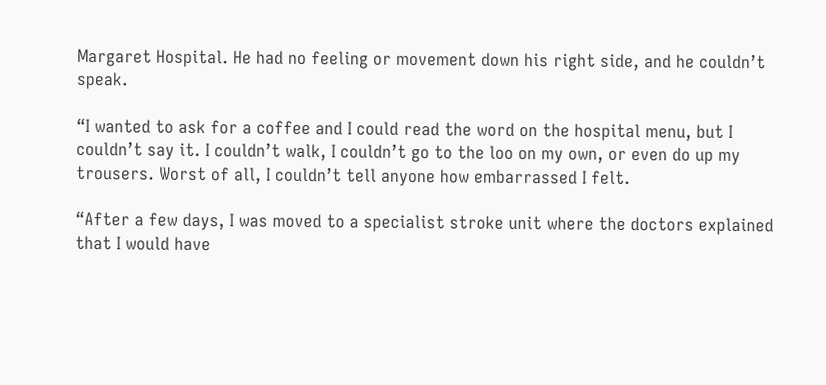Margaret Hospital. He had no feeling or movement down his right side, and he couldn’t speak.

“I wanted to ask for a coffee and I could read the word on the hospital menu, but I couldn’t say it. I couldn’t walk, I couldn’t go to the loo on my own, or even do up my trousers. Worst of all, I couldn’t tell anyone how embarrassed I felt.

“After a few days, I was moved to a specialist stroke unit where the doctors explained that I would have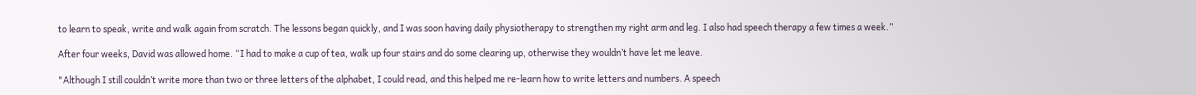to learn to speak, write and walk again from scratch. The lessons began quickly, and I was soon having daily physiotherapy to strengthen my right arm and leg. I also had speech therapy a few times a week.”

After four weeks, David was allowed home. “I had to make a cup of tea, walk up four stairs and do some clearing up, otherwise they wouldn’t have let me leave.

"Although I still couldn’t write more than two or three letters of the alphabet, I could read, and this helped me re-learn how to write letters and numbers. A speech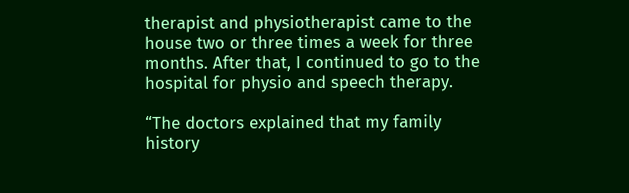therapist and physiotherapist came to the house two or three times a week for three months. After that, I continued to go to the hospital for physio and speech therapy.

“The doctors explained that my family history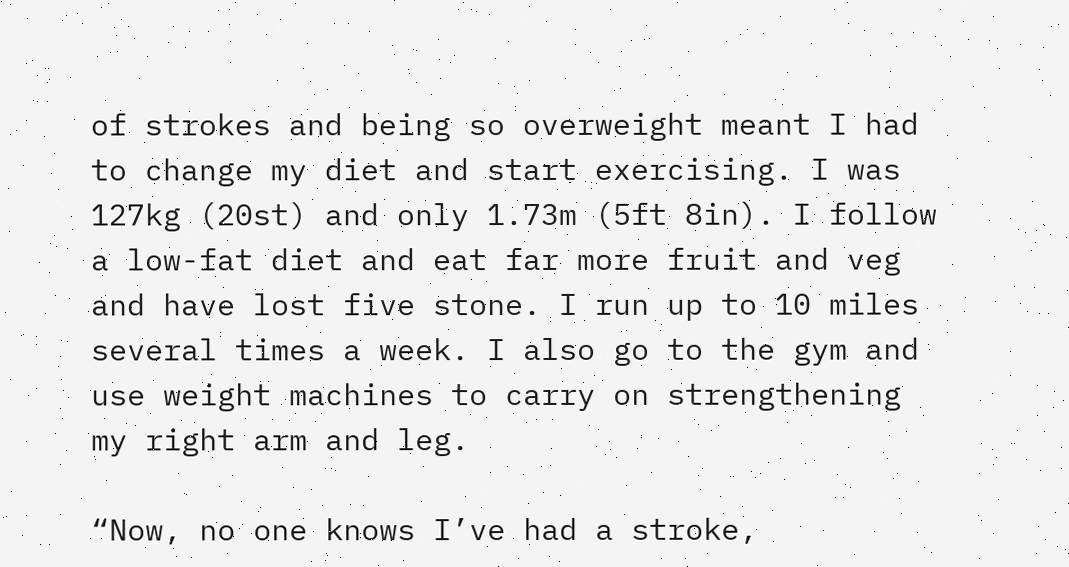of strokes and being so overweight meant I had to change my diet and start exercising. I was 127kg (20st) and only 1.73m (5ft 8in). I follow a low-fat diet and eat far more fruit and veg and have lost five stone. I run up to 10 miles several times a week. I also go to the gym and use weight machines to carry on strengthening my right arm and leg.

“Now, no one knows I’ve had a stroke,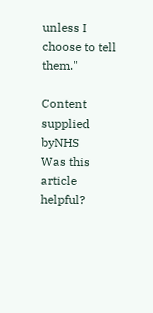unless I choose to tell them."

Content supplied byNHS
Was this article helpful?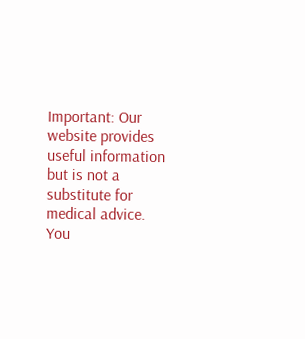Important: Our website provides useful information but is not a substitute for medical advice. You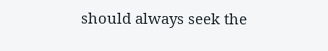should always seek the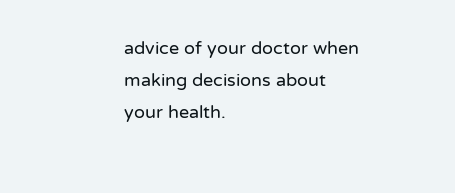advice of your doctor when making decisions about your health.